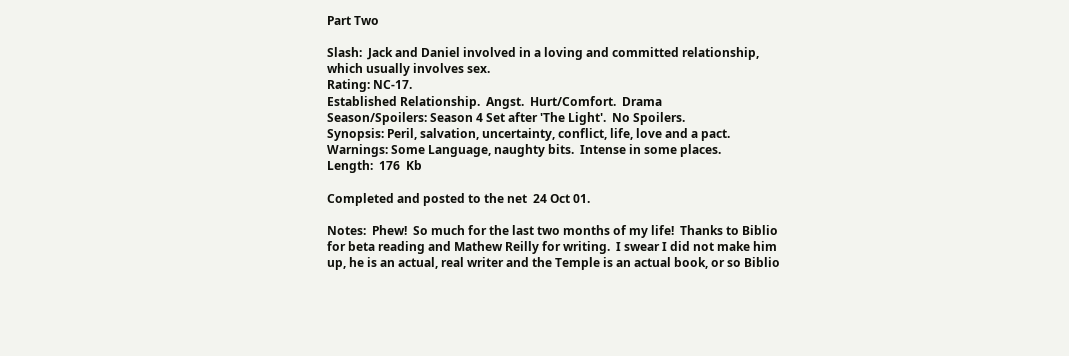Part Two

Slash:  Jack and Daniel involved in a loving and committed relationship, which usually involves sex.
Rating: NC-17.
Established Relationship.  Angst.  Hurt/Comfort.  Drama
Season/Spoilers: Season 4 Set after 'The Light'.  No Spoilers.
Synopsis: Peril, salvation, uncertainty, conflict, life, love and a pact.
Warnings: Some Language, naughty bits.  Intense in some places.
Length:  176  Kb

Completed and posted to the net  24 Oct 01.

Notes:  Phew!  So much for the last two months of my life!  Thanks to Biblio for beta reading and Mathew Reilly for writing.  I swear I did not make him up, he is an actual, real writer and the Temple is an actual book, or so Biblio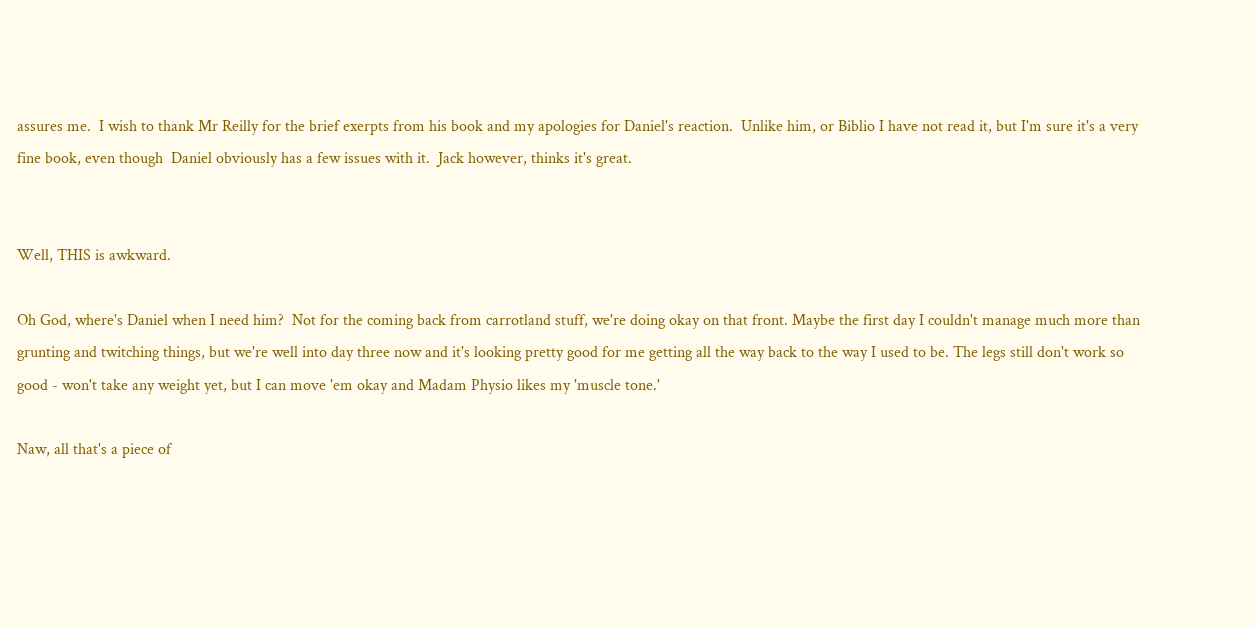assures me.  I wish to thank Mr Reilly for the brief exerpts from his book and my apologies for Daniel's reaction.  Unlike him, or Biblio I have not read it, but I'm sure it's a very fine book, even though  Daniel obviously has a few issues with it.  Jack however, thinks it's great.


Well, THIS is awkward.

Oh God, where's Daniel when I need him?  Not for the coming back from carrotland stuff, we're doing okay on that front. Maybe the first day I couldn't manage much more than grunting and twitching things, but we're well into day three now and it's looking pretty good for me getting all the way back to the way I used to be. The legs still don't work so good - won't take any weight yet, but I can move 'em okay and Madam Physio likes my 'muscle tone.'

Naw, all that's a piece of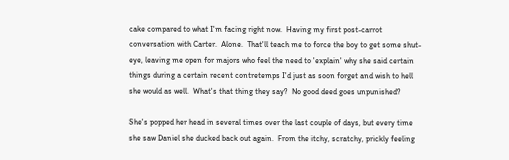cake compared to what I'm facing right now.  Having my first post-carrot conversation with Carter.  Alone.  That'll teach me to force the boy to get some shut-eye, leaving me open for majors who feel the need to 'explain' why she said certain things during a certain recent contretemps I'd just as soon forget and wish to hell she would as well.  What's that thing they say?  No good deed goes unpunished?

She's popped her head in several times over the last couple of days, but every time she saw Daniel she ducked back out again.  From the itchy, scratchy, prickly feeling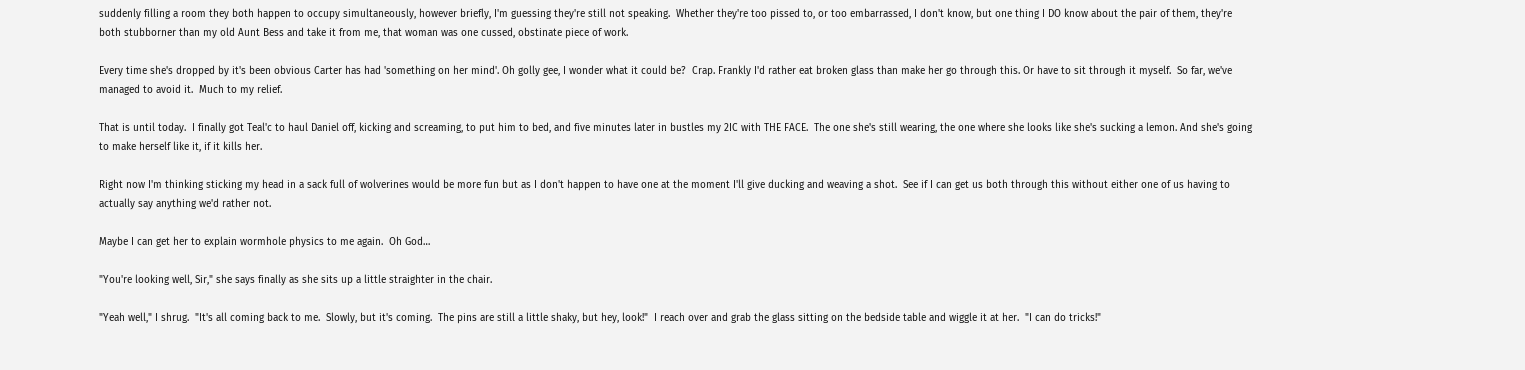suddenly filling a room they both happen to occupy simultaneously, however briefly, I'm guessing they're still not speaking.  Whether they're too pissed to, or too embarrassed, I don't know, but one thing I DO know about the pair of them, they're both stubborner than my old Aunt Bess and take it from me, that woman was one cussed, obstinate piece of work.

Every time she's dropped by it's been obvious Carter has had 'something on her mind'. Oh golly gee, I wonder what it could be?  Crap. Frankly I'd rather eat broken glass than make her go through this. Or have to sit through it myself.  So far, we've managed to avoid it.  Much to my relief.

That is until today.  I finally got Teal'c to haul Daniel off, kicking and screaming, to put him to bed, and five minutes later in bustles my 2IC with THE FACE.  The one she's still wearing, the one where she looks like she's sucking a lemon. And she's going to make herself like it, if it kills her.

Right now I'm thinking sticking my head in a sack full of wolverines would be more fun but as I don't happen to have one at the moment I'll give ducking and weaving a shot.  See if I can get us both through this without either one of us having to actually say anything we'd rather not.

Maybe I can get her to explain wormhole physics to me again.  Oh God…

"You're looking well, Sir," she says finally as she sits up a little straighter in the chair.

"Yeah well," I shrug.  "It's all coming back to me.  Slowly, but it's coming.  The pins are still a little shaky, but hey, look!"  I reach over and grab the glass sitting on the bedside table and wiggle it at her.  "I can do tricks!"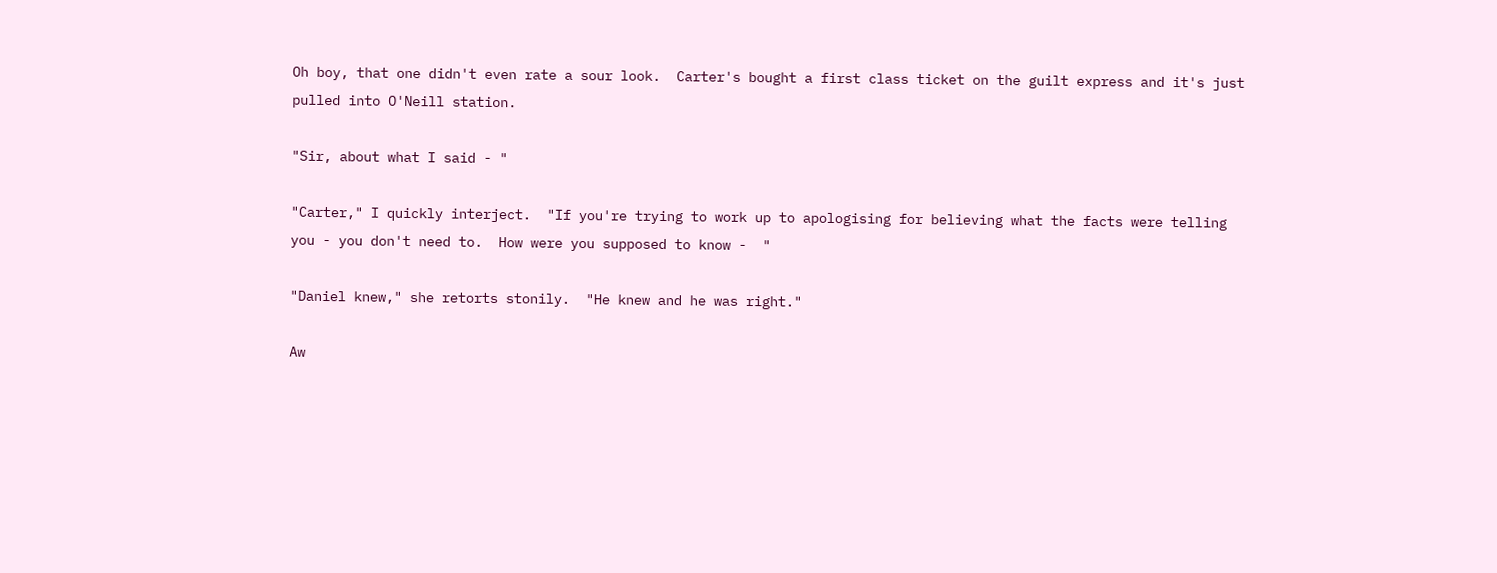Oh boy, that one didn't even rate a sour look.  Carter's bought a first class ticket on the guilt express and it's just pulled into O'Neill station.

"Sir, about what I said - "

"Carter," I quickly interject.  "If you're trying to work up to apologising for believing what the facts were telling you - you don't need to.  How were you supposed to know -  "

"Daniel knew," she retorts stonily.  "He knew and he was right."

Aw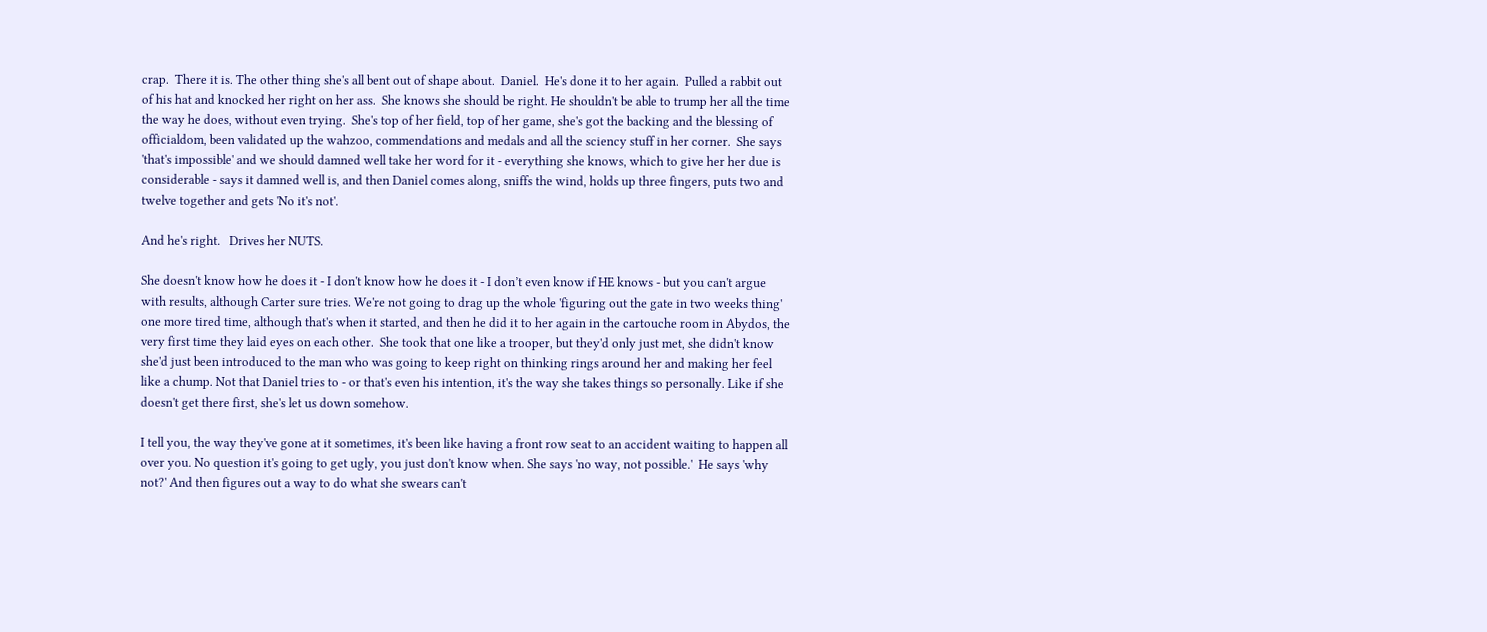crap.  There it is. The other thing she's all bent out of shape about.  Daniel.  He's done it to her again.  Pulled a rabbit out of his hat and knocked her right on her ass.  She knows she should be right. He shouldn't be able to trump her all the time the way he does, without even trying.  She's top of her field, top of her game, she's got the backing and the blessing of officialdom, been validated up the wahzoo, commendations and medals and all the sciency stuff in her corner.  She says 'that's impossible' and we should damned well take her word for it - everything she knows, which to give her her due is considerable - says it damned well is, and then Daniel comes along, sniffs the wind, holds up three fingers, puts two and twelve together and gets 'No it's not'.

And he's right.   Drives her NUTS.

She doesn't know how he does it - I don't know how he does it - I don’t even know if HE knows - but you can't argue with results, although Carter sure tries. We're not going to drag up the whole 'figuring out the gate in two weeks thing' one more tired time, although that's when it started, and then he did it to her again in the cartouche room in Abydos, the very first time they laid eyes on each other.  She took that one like a trooper, but they'd only just met, she didn't know she'd just been introduced to the man who was going to keep right on thinking rings around her and making her feel like a chump. Not that Daniel tries to - or that's even his intention, it's the way she takes things so personally. Like if she doesn't get there first, she's let us down somehow.

I tell you, the way they've gone at it sometimes, it's been like having a front row seat to an accident waiting to happen all over you. No question it's going to get ugly, you just don't know when. She says 'no way, not possible.'  He says 'why not?' And then figures out a way to do what she swears can't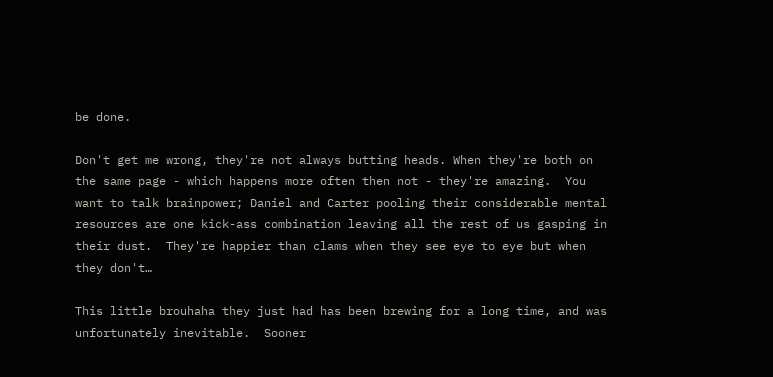be done.

Don't get me wrong, they're not always butting heads. When they're both on the same page - which happens more often then not - they're amazing.  You want to talk brainpower; Daniel and Carter pooling their considerable mental resources are one kick-ass combination leaving all the rest of us gasping in their dust.  They're happier than clams when they see eye to eye but when they don't…

This little brouhaha they just had has been brewing for a long time, and was unfortunately inevitable.  Sooner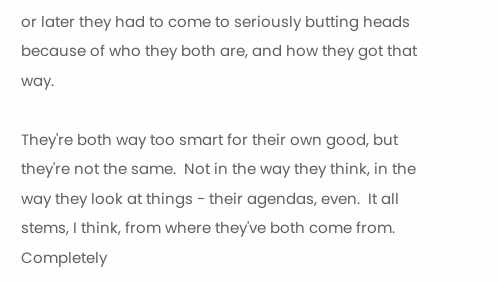or later they had to come to seriously butting heads because of who they both are, and how they got that way.

They're both way too smart for their own good, but they're not the same.  Not in the way they think, in the way they look at things - their agendas, even.  It all stems, I think, from where they've both come from.  Completely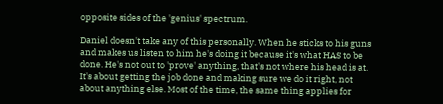opposite sides of the 'genius' spectrum.

Daniel doesn't take any of this personally. When he sticks to his guns and makes us listen to him he's doing it because it's what HAS to be done. He's not out to 'prove' anything, that's not where his head is at.  It's about getting the job done and making sure we do it right, not about anything else. Most of the time, the same thing applies for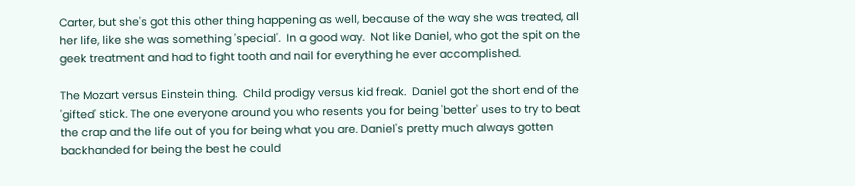Carter, but she's got this other thing happening as well, because of the way she was treated, all her life, like she was something 'special'.  In a good way.  Not like Daniel, who got the spit on the geek treatment and had to fight tooth and nail for everything he ever accomplished.

The Mozart versus Einstein thing.  Child prodigy versus kid freak.  Daniel got the short end of the 'gifted' stick. The one everyone around you who resents you for being 'better' uses to try to beat the crap and the life out of you for being what you are. Daniel's pretty much always gotten backhanded for being the best he could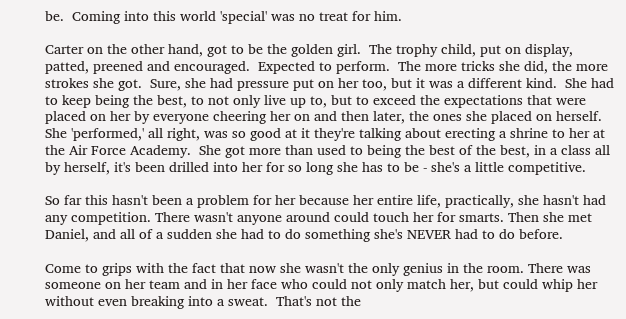be.  Coming into this world 'special' was no treat for him.

Carter on the other hand, got to be the golden girl.  The trophy child, put on display, patted, preened and encouraged.  Expected to perform.  The more tricks she did, the more strokes she got.  Sure, she had pressure put on her too, but it was a different kind.  She had to keep being the best, to not only live up to, but to exceed the expectations that were placed on her by everyone cheering her on and then later, the ones she placed on herself.  She 'performed,' all right, was so good at it they're talking about erecting a shrine to her at the Air Force Academy.  She got more than used to being the best of the best, in a class all by herself, it's been drilled into her for so long she has to be - she's a little competitive.

So far this hasn't been a problem for her because her entire life, practically, she hasn't had any competition. There wasn't anyone around could touch her for smarts. Then she met Daniel, and all of a sudden she had to do something she's NEVER had to do before.

Come to grips with the fact that now she wasn't the only genius in the room. There was someone on her team and in her face who could not only match her, but could whip her without even breaking into a sweat.  That's not the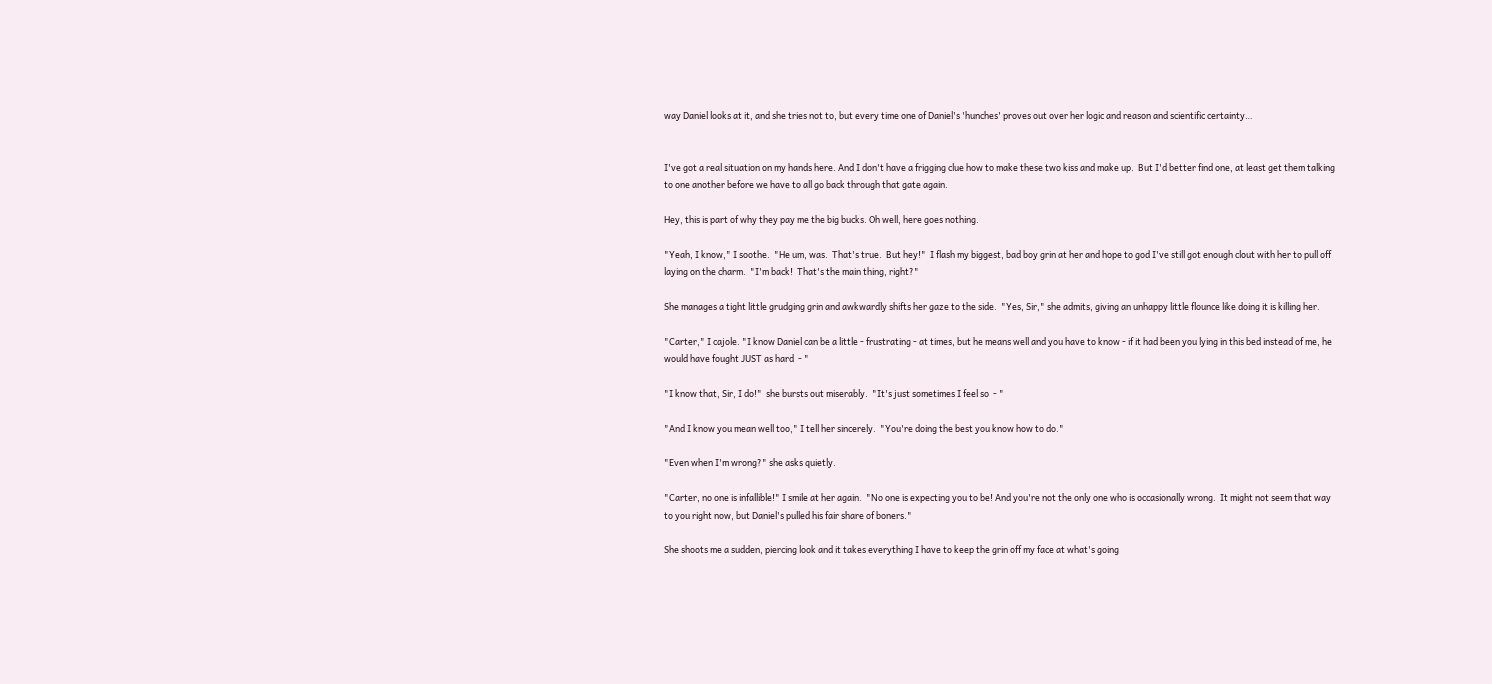way Daniel looks at it, and she tries not to, but every time one of Daniel's 'hunches' proves out over her logic and reason and scientific certainty…


I've got a real situation on my hands here. And I don't have a frigging clue how to make these two kiss and make up.  But I'd better find one, at least get them talking to one another before we have to all go back through that gate again.

Hey, this is part of why they pay me the big bucks. Oh well, here goes nothing.

"Yeah, I know," I soothe.  "He um, was.  That's true.  But hey!"  I flash my biggest, bad boy grin at her and hope to god I've still got enough clout with her to pull off laying on the charm.  "I'm back!  That's the main thing, right?"

She manages a tight little grudging grin and awkwardly shifts her gaze to the side.  "Yes, Sir," she admits, giving an unhappy little flounce like doing it is killing her.

"Carter," I cajole. "I know Daniel can be a little - frustrating - at times, but he means well and you have to know - if it had been you lying in this bed instead of me, he would have fought JUST as hard  - "

"I know that, Sir, I do!"  she bursts out miserably.  "It's just sometimes I feel so  - "

"And I know you mean well too," I tell her sincerely.  "You're doing the best you know how to do."

"Even when I'm wrong?" she asks quietly.

"Carter, no one is infallible!" I smile at her again.  "No one is expecting you to be! And you're not the only one who is occasionally wrong.  It might not seem that way to you right now, but Daniel's pulled his fair share of boners."

She shoots me a sudden, piercing look and it takes everything I have to keep the grin off my face at what's going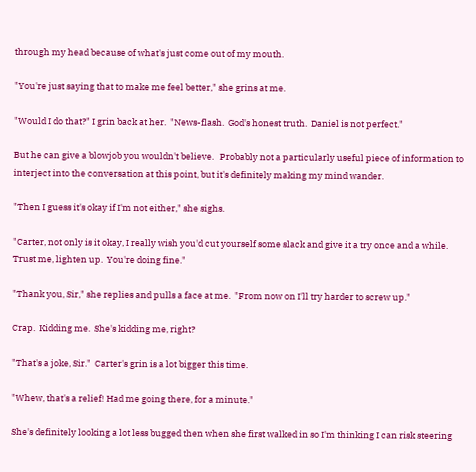through my head because of what's just come out of my mouth.

"You're just saying that to make me feel better," she grins at me.

"Would I do that?" I grin back at her.  "News-flash.  God's honest truth.  Daniel is not perfect."

But he can give a blowjob you wouldn't believe.   Probably not a particularly useful piece of information to interject into the conversation at this point, but it's definitely making my mind wander.

"Then I guess it's okay if I'm not either," she sighs.

"Carter, not only is it okay, I really wish you'd cut yourself some slack and give it a try once and a while.  Trust me, lighten up.  You're doing fine."

"Thank you, Sir," she replies and pulls a face at me.  "From now on I'll try harder to screw up."

Crap.  Kidding me.  She's kidding me, right?

"That's a joke, Sir."  Carter's grin is a lot bigger this time.

"Whew, that's a relief! Had me going there, for a minute."

She's definitely looking a lot less bugged then when she first walked in so I'm thinking I can risk steering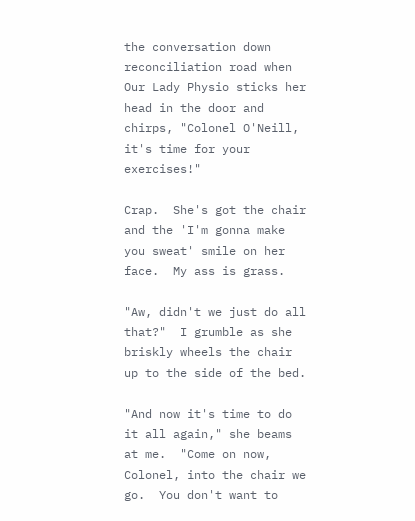the conversation down reconciliation road when Our Lady Physio sticks her head in the door and chirps, "Colonel O'Neill, it's time for your exercises!"

Crap.  She's got the chair and the 'I'm gonna make you sweat' smile on her face.  My ass is grass.

"Aw, didn't we just do all that?"  I grumble as she briskly wheels the chair up to the side of the bed.

"And now it's time to do it all again," she beams at me.  "Come on now, Colonel, into the chair we go.  You don't want to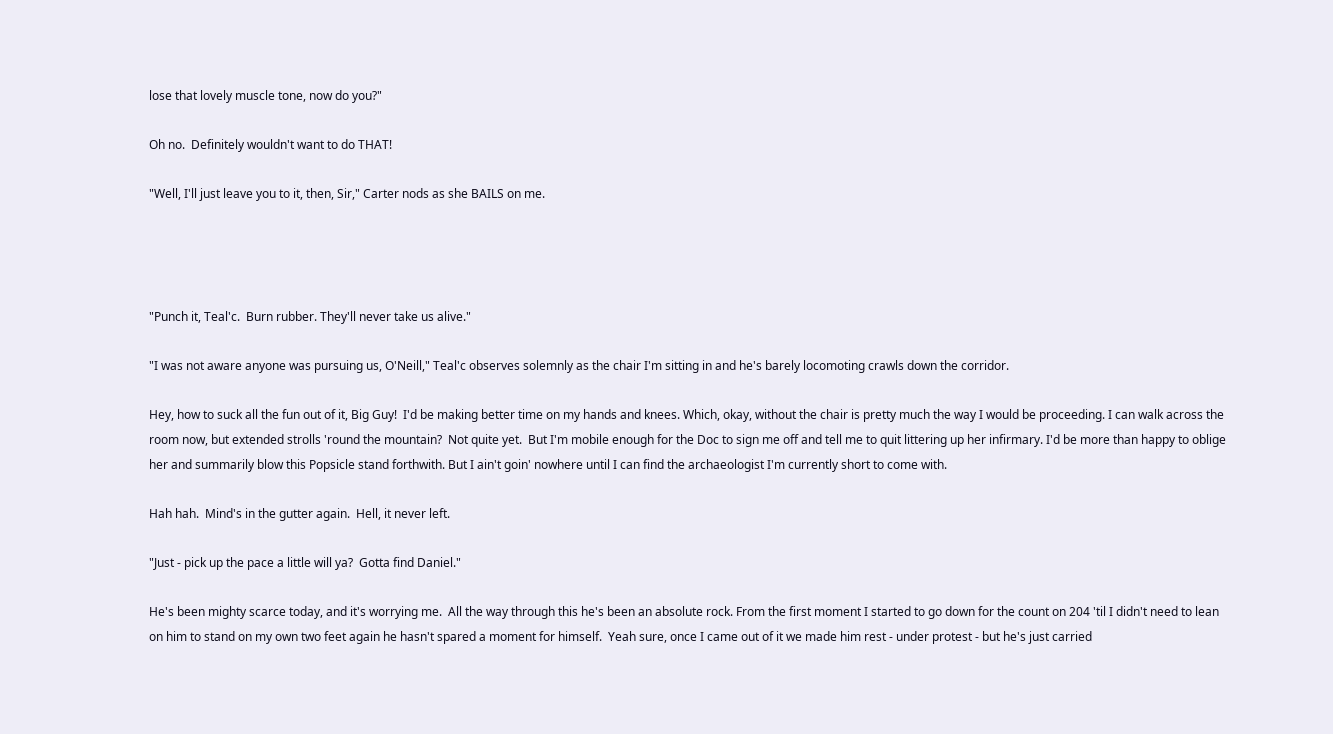lose that lovely muscle tone, now do you?"

Oh no.  Definitely wouldn't want to do THAT!

"Well, I'll just leave you to it, then, Sir," Carter nods as she BAILS on me.




"Punch it, Teal'c.  Burn rubber. They'll never take us alive."

"I was not aware anyone was pursuing us, O'Neill," Teal'c observes solemnly as the chair I'm sitting in and he's barely locomoting crawls down the corridor.

Hey, how to suck all the fun out of it, Big Guy!  I'd be making better time on my hands and knees. Which, okay, without the chair is pretty much the way I would be proceeding. I can walk across the room now, but extended strolls 'round the mountain?  Not quite yet.  But I'm mobile enough for the Doc to sign me off and tell me to quit littering up her infirmary. I'd be more than happy to oblige her and summarily blow this Popsicle stand forthwith. But I ain't goin' nowhere until I can find the archaeologist I'm currently short to come with.

Hah hah.  Mind's in the gutter again.  Hell, it never left.

"Just - pick up the pace a little will ya?  Gotta find Daniel."

He's been mighty scarce today, and it's worrying me.  All the way through this he's been an absolute rock. From the first moment I started to go down for the count on 204 'til I didn't need to lean on him to stand on my own two feet again he hasn't spared a moment for himself.  Yeah sure, once I came out of it we made him rest - under protest - but he's just carried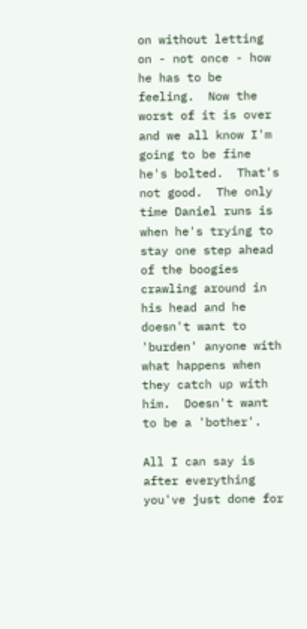on without letting on - not once - how he has to be feeling.  Now the worst of it is over and we all know I'm going to be fine he's bolted.  That's not good.  The only time Daniel runs is when he's trying to stay one step ahead of the boogies crawling around in his head and he doesn't want to 'burden' anyone with what happens when they catch up with him.  Doesn't want to be a 'bother'.

All I can say is after everything you've just done for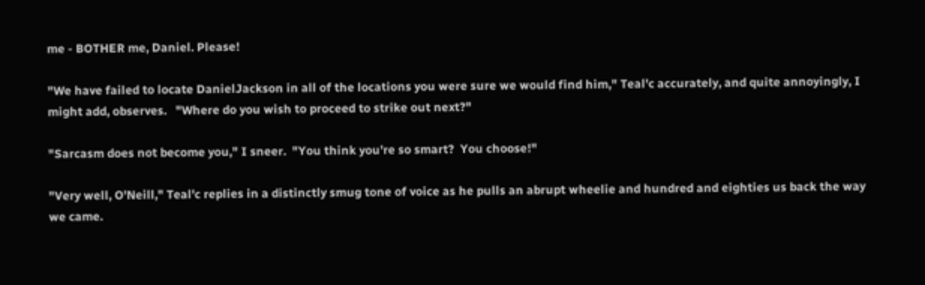me - BOTHER me, Daniel. Please!

"We have failed to locate DanielJackson in all of the locations you were sure we would find him," Teal'c accurately, and quite annoyingly, I might add, observes.   "Where do you wish to proceed to strike out next?"

"Sarcasm does not become you," I sneer.  "You think you're so smart?  You choose!"

"Very well, O'Neill," Teal'c replies in a distinctly smug tone of voice as he pulls an abrupt wheelie and hundred and eighties us back the way we came.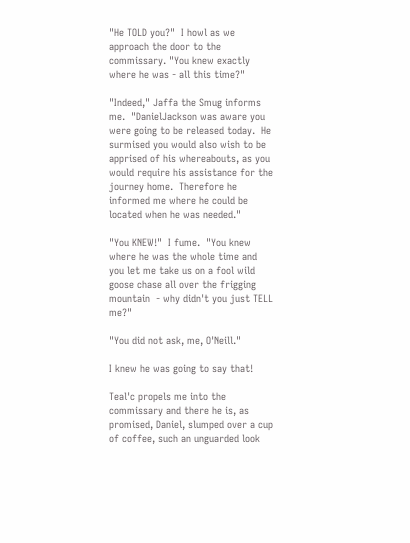"He TOLD you?"  I howl as we approach the door to the commissary. "You knew exactly where he was - all this time?"

"Indeed," Jaffa the Smug informs me.  "DanielJackson was aware you were going to be released today.  He surmised you would also wish to be apprised of his whereabouts, as you would require his assistance for the journey home.  Therefore he informed me where he could be located when he was needed."

"You KNEW!"  I fume.  "You knew where he was the whole time and you let me take us on a fool wild goose chase all over the frigging mountain  - why didn't you just TELL me?"

"You did not ask, me, O'Neill."

I knew he was going to say that!

Teal'c propels me into the commissary and there he is, as promised, Daniel, slumped over a cup of coffee, such an unguarded look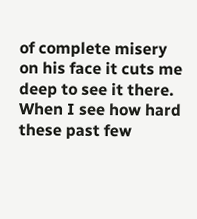of complete misery on his face it cuts me deep to see it there. When I see how hard these past few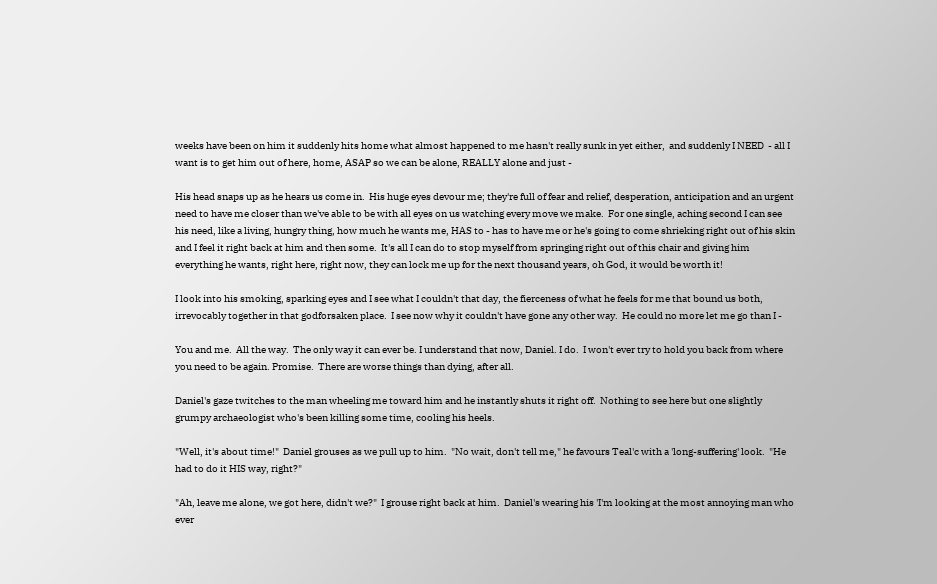weeks have been on him it suddenly hits home what almost happened to me hasn't really sunk in yet either,  and suddenly I NEED  - all I want is to get him out of here, home, ASAP so we can be alone, REALLY alone and just -

His head snaps up as he hears us come in.  His huge eyes devour me; they're full of fear and relief, desperation, anticipation and an urgent need to have me closer than we've able to be with all eyes on us watching every move we make.  For one single, aching second I can see his need, like a living, hungry thing, how much he wants me, HAS to - has to have me or he's going to come shrieking right out of his skin and I feel it right back at him and then some.  It's all I can do to stop myself from springing right out of this chair and giving him everything he wants, right here, right now, they can lock me up for the next thousand years, oh God, it would be worth it!

I look into his smoking, sparking eyes and I see what I couldn't that day, the fierceness of what he feels for me that bound us both, irrevocably together in that godforsaken place.  I see now why it couldn't have gone any other way.  He could no more let me go than I -

You and me.  All the way.  The only way it can ever be. I understand that now, Daniel. I do.  I won't ever try to hold you back from where you need to be again. Promise.  There are worse things than dying, after all.

Daniel's gaze twitches to the man wheeling me toward him and he instantly shuts it right off.  Nothing to see here but one slightly grumpy archaeologist who's been killing some time, cooling his heels.

"Well, it's about time!"  Daniel grouses as we pull up to him.  "No wait, don't tell me," he favours Teal'c with a 'long-suffering' look.  "He had to do it HIS way, right?"

"Ah, leave me alone, we got here, didn't we?"  I grouse right back at him.  Daniel's wearing his 'I'm looking at the most annoying man who ever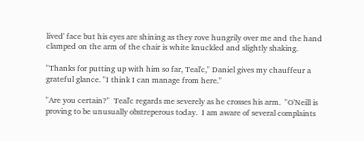lived' face but his eyes are shining as they rove hungrily over me and the hand clamped on the arm of the chair is white knuckled and slightly shaking.

"Thanks for putting up with him so far, Teal'c," Daniel gives my chauffeur a grateful glance. "I think I can manage from here."

"Are you certain?"  Teal'c regards me severely as he crosses his arm.  "O'Neill is proving to be unusually obstreperous today.  I am aware of several complaints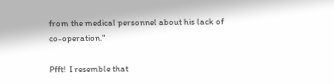from the medical personnel about his lack of co-operation."

Pfft!  I resemble that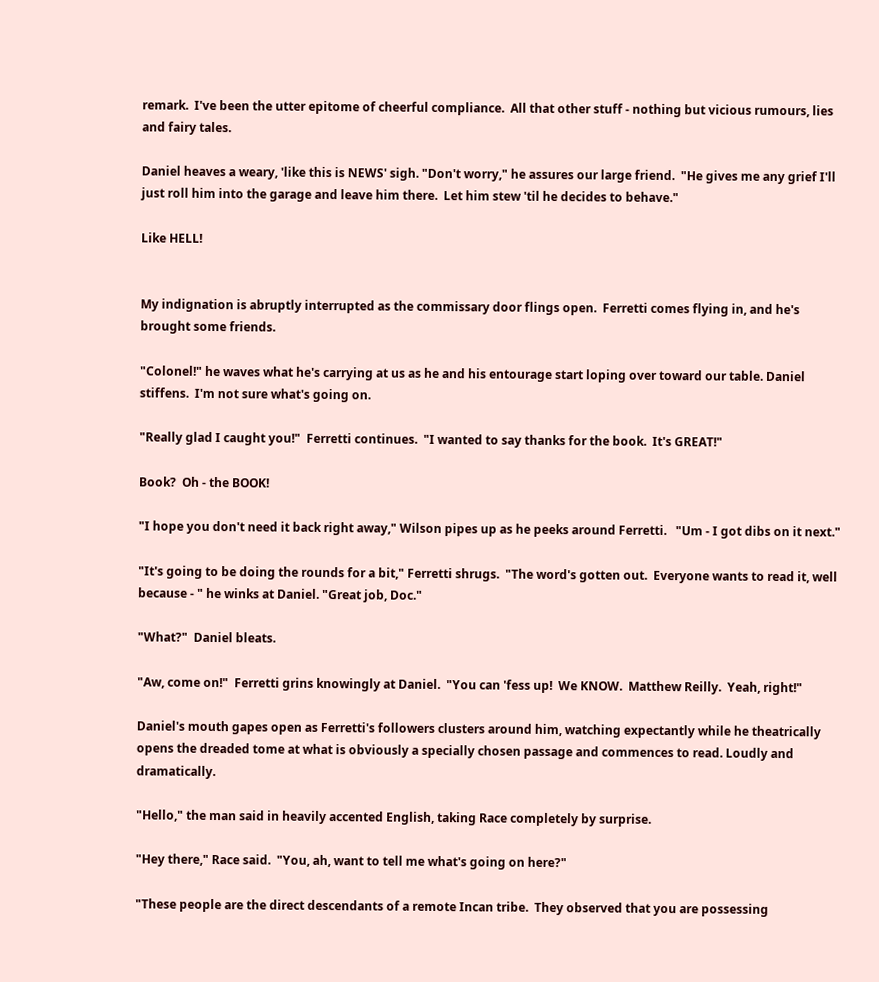remark.  I've been the utter epitome of cheerful compliance.  All that other stuff - nothing but vicious rumours, lies and fairy tales.

Daniel heaves a weary, 'like this is NEWS' sigh. "Don't worry," he assures our large friend.  "He gives me any grief I'll just roll him into the garage and leave him there.  Let him stew 'til he decides to behave."

Like HELL!


My indignation is abruptly interrupted as the commissary door flings open.  Ferretti comes flying in, and he's brought some friends.

"Colonel!" he waves what he's carrying at us as he and his entourage start loping over toward our table. Daniel stiffens.  I'm not sure what's going on.

"Really glad I caught you!"  Ferretti continues.  "I wanted to say thanks for the book.  It's GREAT!"

Book?  Oh - the BOOK!

"I hope you don't need it back right away," Wilson pipes up as he peeks around Ferretti.   "Um - I got dibs on it next."

"It's going to be doing the rounds for a bit," Ferretti shrugs.  "The word's gotten out.  Everyone wants to read it, well because - " he winks at Daniel. "Great job, Doc."

"What?"  Daniel bleats.

"Aw, come on!"  Ferretti grins knowingly at Daniel.  "You can 'fess up!  We KNOW.  Matthew Reilly.  Yeah, right!"

Daniel's mouth gapes open as Ferretti's followers clusters around him, watching expectantly while he theatrically opens the dreaded tome at what is obviously a specially chosen passage and commences to read. Loudly and dramatically.

"Hello," the man said in heavily accented English, taking Race completely by surprise.

"Hey there," Race said.  "You, ah, want to tell me what's going on here?"

"These people are the direct descendants of a remote Incan tribe.  They observed that you are possessing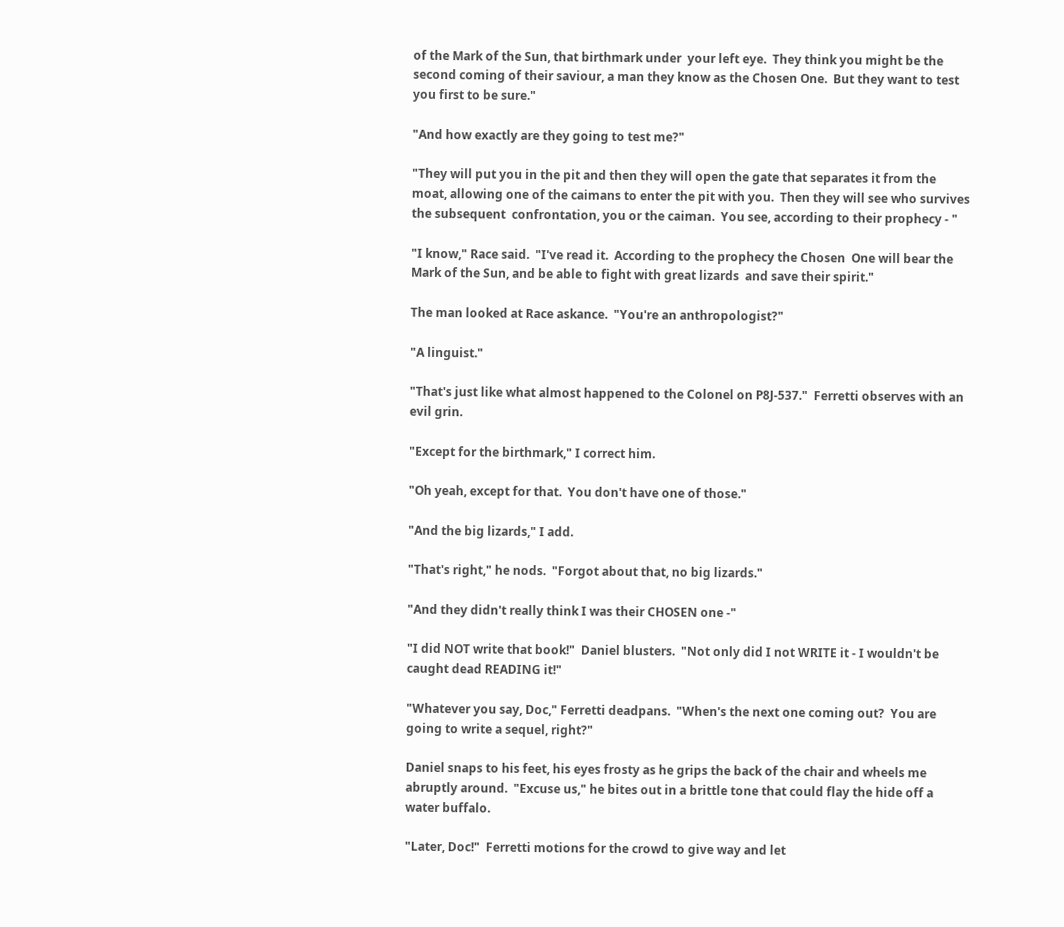of the Mark of the Sun, that birthmark under  your left eye.  They think you might be the second coming of their saviour, a man they know as the Chosen One.  But they want to test you first to be sure."

"And how exactly are they going to test me?"

"They will put you in the pit and then they will open the gate that separates it from the moat, allowing one of the caimans to enter the pit with you.  Then they will see who survives the subsequent  confrontation, you or the caiman.  You see, according to their prophecy - "

"I know," Race said.  "I've read it.  According to the prophecy the Chosen  One will bear the Mark of the Sun, and be able to fight with great lizards  and save their spirit."

The man looked at Race askance.  "You're an anthropologist?"

"A linguist."

"That's just like what almost happened to the Colonel on P8J-537."  Ferretti observes with an evil grin.

"Except for the birthmark," I correct him.

"Oh yeah, except for that.  You don't have one of those."

"And the big lizards," I add.

"That's right," he nods.  "Forgot about that, no big lizards."

"And they didn't really think I was their CHOSEN one -"

"I did NOT write that book!"  Daniel blusters.  "Not only did I not WRITE it - I wouldn't be caught dead READING it!"

"Whatever you say, Doc," Ferretti deadpans.  "When's the next one coming out?  You are going to write a sequel, right?"

Daniel snaps to his feet, his eyes frosty as he grips the back of the chair and wheels me abruptly around.  "Excuse us," he bites out in a brittle tone that could flay the hide off a water buffalo.

"Later, Doc!"  Ferretti motions for the crowd to give way and let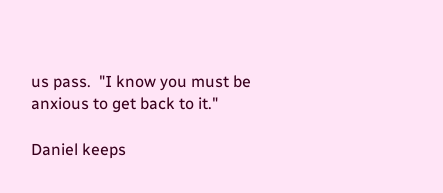us pass.  "I know you must be anxious to get back to it."

Daniel keeps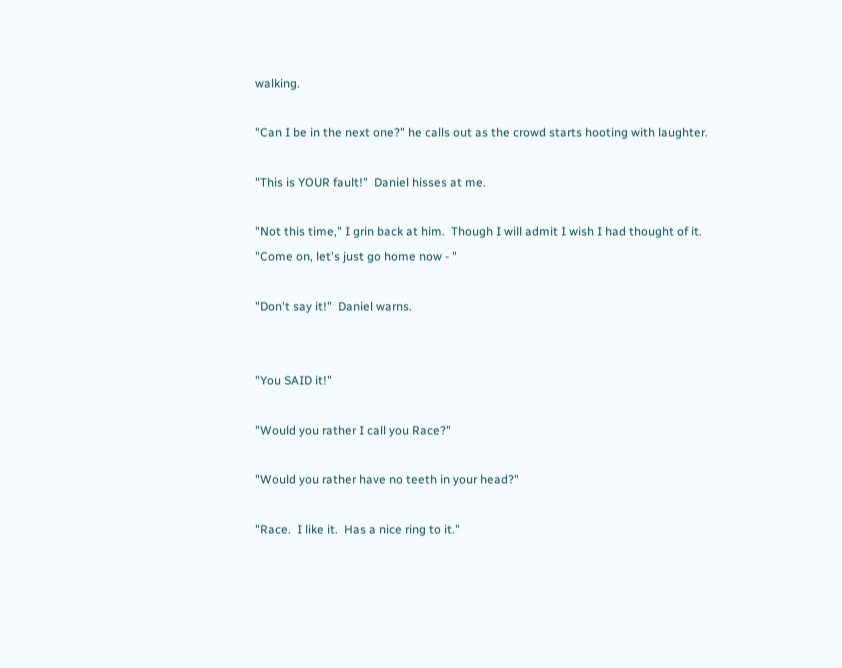walking.

"Can I be in the next one?" he calls out as the crowd starts hooting with laughter.

"This is YOUR fault!"  Daniel hisses at me.

"Not this time," I grin back at him.  Though I will admit I wish I had thought of it.  "Come on, let's just go home now - "

"Don't say it!"  Daniel warns.


"You SAID it!"

"Would you rather I call you Race?"

"Would you rather have no teeth in your head?"

"Race.  I like it.  Has a nice ring to it."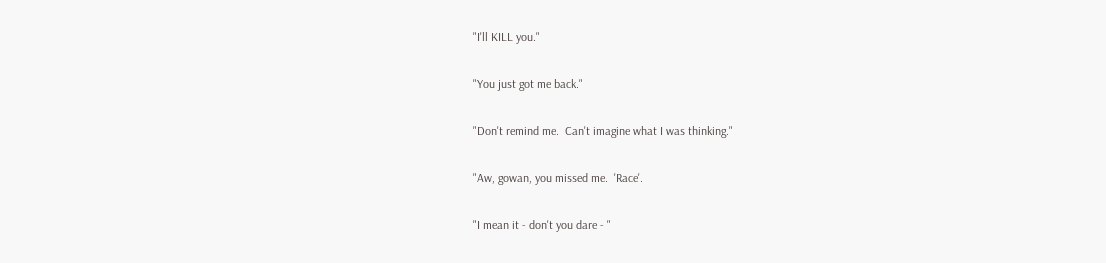"I'll KILL you."

"You just got me back."

"Don't remind me.  Can't imagine what I was thinking."

"Aw, gowan, you missed me.  'Race'.

"I mean it - don't you dare - "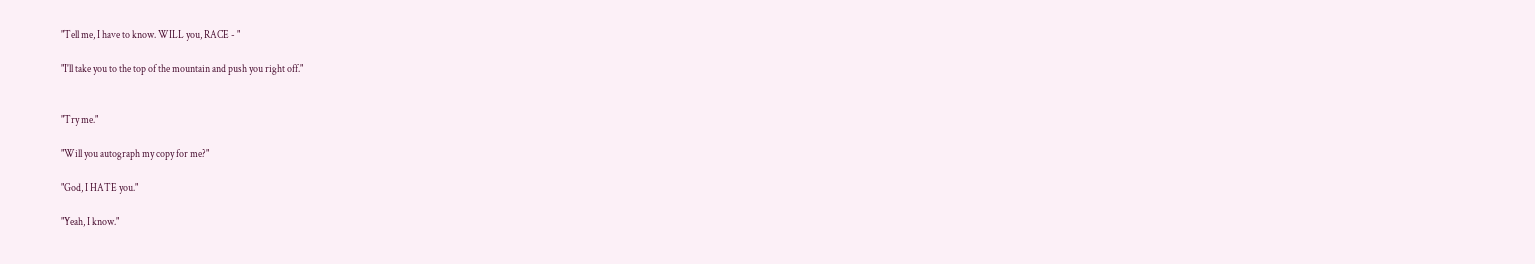"Tell me, I have to know. WILL you, RACE - "

"I'll take you to the top of the mountain and push you right off."


"Try me."

"Will you autograph my copy for me?"

"God, I HATE you."

"Yeah, I know."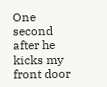One second after he kicks my front door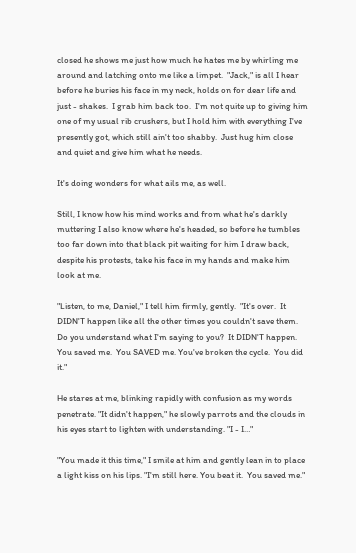closed he shows me just how much he hates me by whirling me around and latching onto me like a limpet.  "Jack," is all I hear before he buries his face in my neck, holds on for dear life and just - shakes.  I grab him back too.  I'm not quite up to giving him one of my usual rib crushers, but I hold him with everything I've presently got, which still ain't too shabby.  Just hug him close and quiet and give him what he needs.

It's doing wonders for what ails me, as well.

Still, I know how his mind works and from what he's darkly muttering I also know where he's headed, so before he tumbles too far down into that black pit waiting for him I draw back, despite his protests, take his face in my hands and make him look at me.

"Listen, to me, Daniel," I tell him firmly, gently.  "It's over.  It DIDN'T happen like all the other times you couldn't save them.  Do you understand what I'm saying to you?  It DIDN'T happen.  You saved me.  You SAVED me. You've broken the cycle.  You did it."

He stares at me, blinking rapidly with confusion as my words penetrate. "It didn't happen," he slowly parrots and the clouds in his eyes start to lighten with understanding. "I - I…"

"You made it this time," I smile at him and gently lean in to place a light kiss on his lips. "I'm still here. You beat it.  You saved me."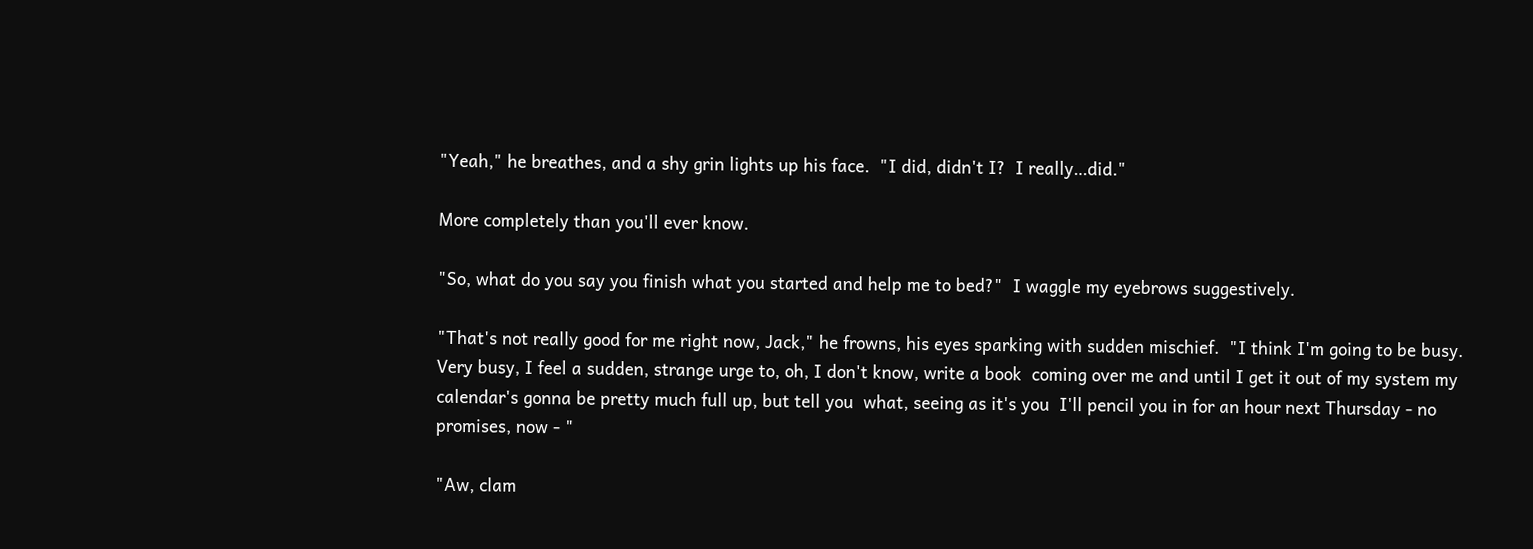"Yeah," he breathes, and a shy grin lights up his face.  "I did, didn't I?  I really…did."

More completely than you'll ever know.

"So, what do you say you finish what you started and help me to bed?"  I waggle my eyebrows suggestively.

"That's not really good for me right now, Jack," he frowns, his eyes sparking with sudden mischief.  "I think I'm going to be busy.  Very busy, I feel a sudden, strange urge to, oh, I don't know, write a book  coming over me and until I get it out of my system my calendar's gonna be pretty much full up, but tell you  what, seeing as it's you  I'll pencil you in for an hour next Thursday - no promises, now - "

"Aw, clam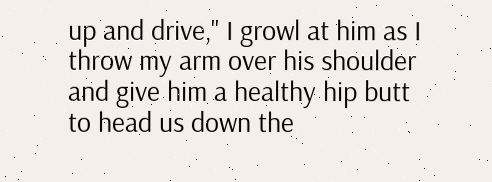up and drive," I growl at him as I throw my arm over his shoulder and give him a healthy hip butt to head us down the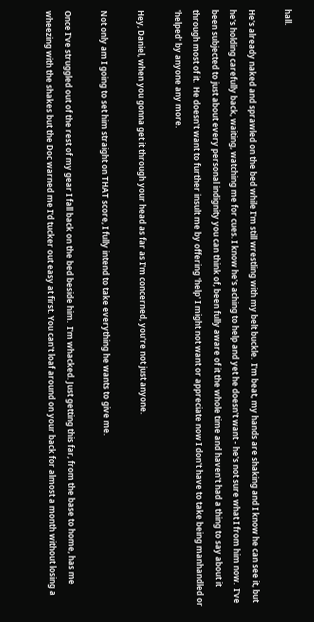hall.

He's already naked and sprawled on the bed while I'm still wrestling with my belt buckle.  I'm beat, my hands are shaking and I know he can see it, but he's holding carefully back, waiting, watching me for cues. I know he's aching to help and yet he doesn't want - he's not sure what I from him now.  I've been subjected to just about every personal indignity you can think of, been fully aware of it the whole time and haven't had a thing to say about it through most of it.  He doesn't want to further insult me by offering 'help' I might not want or appreciate now I don't have to take being manhandled or 'helped' by anyone any more.

Hey, Daniel, when you gonna get it through your head as far as I'm concerned, you're not just anyone.

Not only am I going to set him straight on THAT score, I fully intend to take everything he wants to give me.

Once I've struggled out of the rest of my gear I fall back on the bed beside him.  I'm whacked. Just getting this far, from the base to home, has me wheezing with the shakes but the Doc warned me I'd tucker out easy at first. You can't loaf around on your back for almost a month without losing a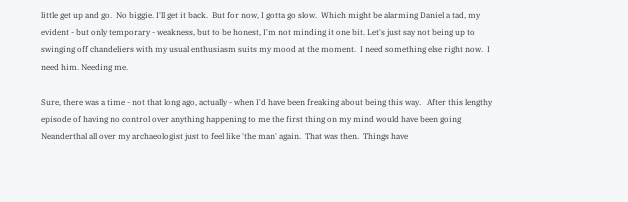little get up and go.  No biggie. I'll get it back.  But for now, I gotta go slow.  Which might be alarming Daniel a tad, my evident - but only temporary - weakness, but to be honest, I'm not minding it one bit. Let's just say not being up to swinging off chandeliers with my usual enthusiasm suits my mood at the moment.  I need something else right now.  I need him. Needing me.

Sure, there was a time - not that long ago, actually - when I'd have been freaking about being this way.   After this lengthy episode of having no control over anything happening to me the first thing on my mind would have been going Neanderthal all over my archaeologist just to feel like 'the man' again.  That was then.  Things have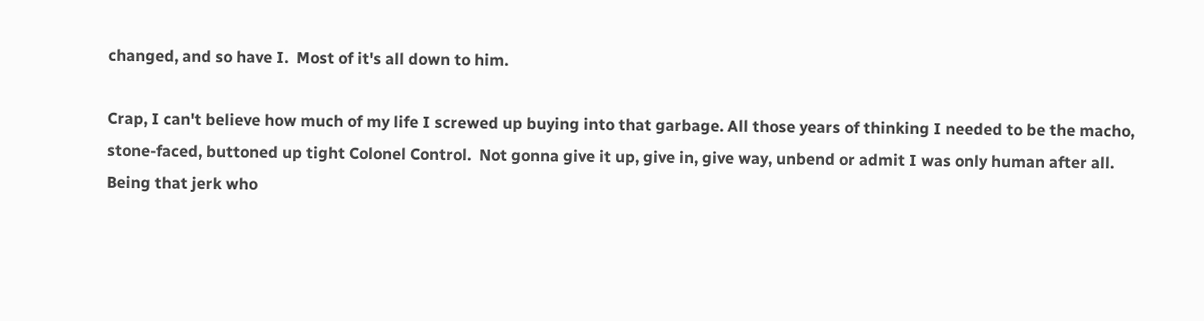changed, and so have I.  Most of it's all down to him.

Crap, I can't believe how much of my life I screwed up buying into that garbage. All those years of thinking I needed to be the macho, stone-faced, buttoned up tight Colonel Control.  Not gonna give it up, give in, give way, unbend or admit I was only human after all. Being that jerk who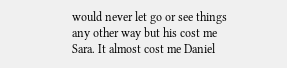would never let go or see things any other way but his cost me Sara. It almost cost me Daniel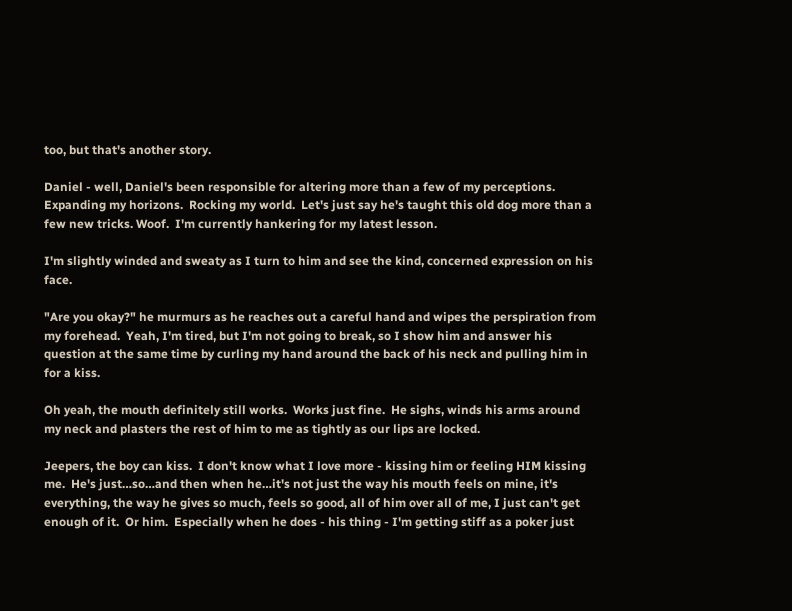too, but that's another story.

Daniel - well, Daniel's been responsible for altering more than a few of my perceptions. Expanding my horizons.  Rocking my world.  Let's just say he's taught this old dog more than a few new tricks. Woof.  I'm currently hankering for my latest lesson.

I'm slightly winded and sweaty as I turn to him and see the kind, concerned expression on his face.

"Are you okay?" he murmurs as he reaches out a careful hand and wipes the perspiration from my forehead.  Yeah, I'm tired, but I'm not going to break, so I show him and answer his question at the same time by curling my hand around the back of his neck and pulling him in for a kiss.

Oh yeah, the mouth definitely still works.  Works just fine.  He sighs, winds his arms around my neck and plasters the rest of him to me as tightly as our lips are locked.

Jeepers, the boy can kiss.  I don't know what I love more - kissing him or feeling HIM kissing me.  He's just…so…and then when he…it's not just the way his mouth feels on mine, it's everything, the way he gives so much, feels so good, all of him over all of me, I just can't get enough of it.  Or him.  Especially when he does - his thing - I'm getting stiff as a poker just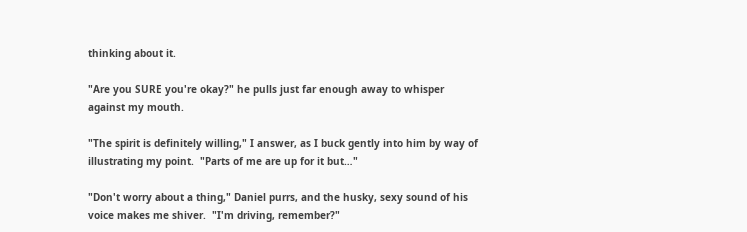thinking about it.

"Are you SURE you're okay?" he pulls just far enough away to whisper against my mouth.

"The spirit is definitely willing," I answer, as I buck gently into him by way of illustrating my point.  "Parts of me are up for it but…"

"Don't worry about a thing," Daniel purrs, and the husky, sexy sound of his voice makes me shiver.  "I'm driving, remember?"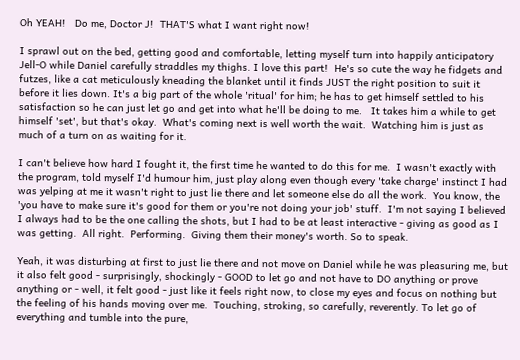Oh YEAH!   Do me, Doctor J!  THAT'S what I want right now!

I sprawl out on the bed, getting good and comfortable, letting myself turn into happily anticipatory Jell-O while Daniel carefully straddles my thighs. I love this part!  He's so cute the way he fidgets and futzes, like a cat meticulously kneading the blanket until it finds JUST the right position to suit it before it lies down. It's a big part of the whole 'ritual' for him; he has to get himself settled to his satisfaction so he can just let go and get into what he'll be doing to me.   It takes him a while to get himself 'set', but that's okay.  What's coming next is well worth the wait.  Watching him is just as much of a turn on as waiting for it.

I can't believe how hard I fought it, the first time he wanted to do this for me.  I wasn't exactly with the program, told myself I'd humour him, just play along even though every 'take charge' instinct I had was yelping at me it wasn't right to just lie there and let someone else do all the work.  You know, the 'you have to make sure it's good for them or you're not doing your job' stuff.  I'm not saying I believed I always had to be the one calling the shots, but I had to be at least interactive - giving as good as I was getting.  All right.  Performing.  Giving them their money's worth. So to speak.

Yeah, it was disturbing at first to just lie there and not move on Daniel while he was pleasuring me, but it also felt good - surprisingly, shockingly - GOOD to let go and not have to DO anything or prove anything or - well, it felt good - just like it feels right now, to close my eyes and focus on nothing but the feeling of his hands moving over me.  Touching, stroking, so carefully, reverently. To let go of everything and tumble into the pure,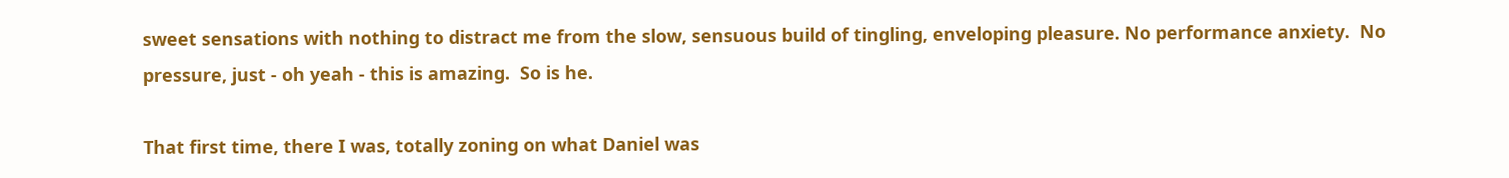sweet sensations with nothing to distract me from the slow, sensuous build of tingling, enveloping pleasure. No performance anxiety.  No pressure, just - oh yeah - this is amazing.  So is he.

That first time, there I was, totally zoning on what Daniel was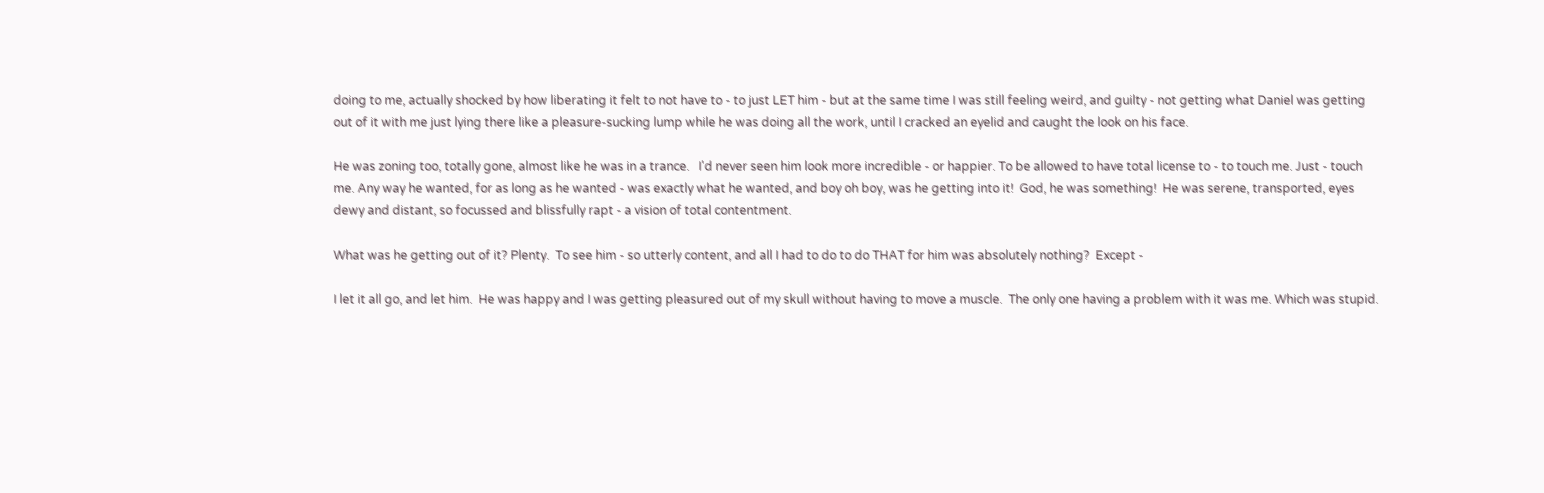doing to me, actually shocked by how liberating it felt to not have to - to just LET him - but at the same time I was still feeling weird, and guilty - not getting what Daniel was getting out of it with me just lying there like a pleasure-sucking lump while he was doing all the work, until I cracked an eyelid and caught the look on his face.

He was zoning too, totally gone, almost like he was in a trance.   I'd never seen him look more incredible - or happier. To be allowed to have total license to - to touch me. Just - touch me. Any way he wanted, for as long as he wanted - was exactly what he wanted, and boy oh boy, was he getting into it!  God, he was something!  He was serene, transported, eyes dewy and distant, so focussed and blissfully rapt - a vision of total contentment.

What was he getting out of it? Plenty.  To see him - so utterly content, and all I had to do to do THAT for him was absolutely nothing?  Except -

I let it all go, and let him.  He was happy and I was getting pleasured out of my skull without having to move a muscle.  The only one having a problem with it was me. Which was stupid.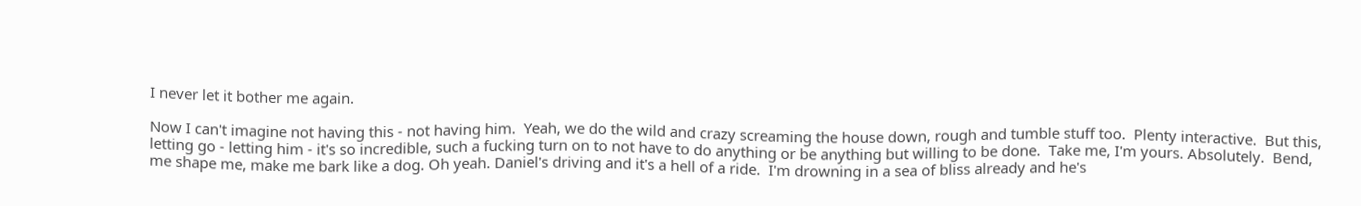I never let it bother me again.

Now I can't imagine not having this - not having him.  Yeah, we do the wild and crazy screaming the house down, rough and tumble stuff too.  Plenty interactive.  But this, letting go - letting him - it's so incredible, such a fucking turn on to not have to do anything or be anything but willing to be done.  Take me, I'm yours. Absolutely.  Bend, me shape me, make me bark like a dog. Oh yeah. Daniel's driving and it's a hell of a ride.  I'm drowning in a sea of bliss already and he's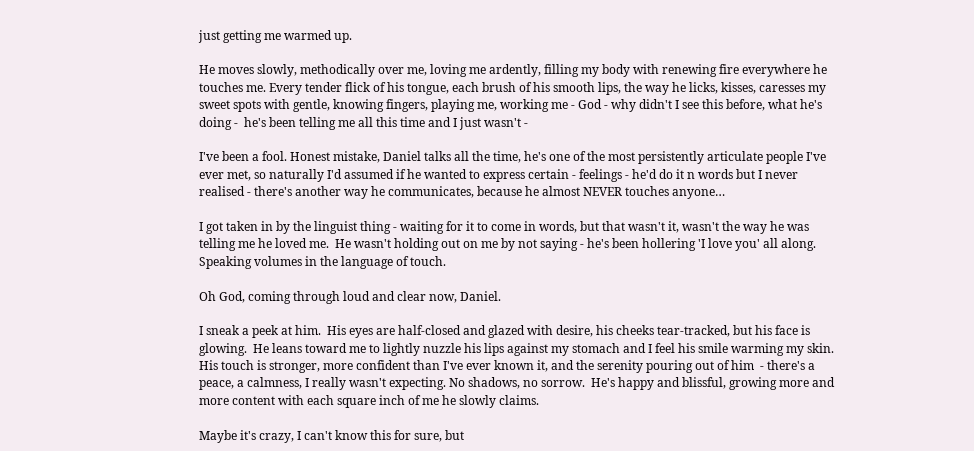just getting me warmed up.

He moves slowly, methodically over me, loving me ardently, filling my body with renewing fire everywhere he touches me. Every tender flick of his tongue, each brush of his smooth lips, the way he licks, kisses, caresses my sweet spots with gentle, knowing fingers, playing me, working me - God - why didn't I see this before, what he's doing -  he's been telling me all this time and I just wasn't -

I've been a fool. Honest mistake, Daniel talks all the time, he's one of the most persistently articulate people I've ever met, so naturally I'd assumed if he wanted to express certain - feelings - he'd do it n words but I never realised - there's another way he communicates, because he almost NEVER touches anyone…

I got taken in by the linguist thing - waiting for it to come in words, but that wasn't it, wasn't the way he was telling me he loved me.  He wasn't holding out on me by not saying - he's been hollering 'I love you' all along.   Speaking volumes in the language of touch.

Oh God, coming through loud and clear now, Daniel.

I sneak a peek at him.  His eyes are half-closed and glazed with desire, his cheeks tear-tracked, but his face is glowing.  He leans toward me to lightly nuzzle his lips against my stomach and I feel his smile warming my skin.  His touch is stronger, more confident than I've ever known it, and the serenity pouring out of him  - there's a peace, a calmness, I really wasn't expecting. No shadows, no sorrow.  He's happy and blissful, growing more and more content with each square inch of me he slowly claims.

Maybe it's crazy, I can't know this for sure, but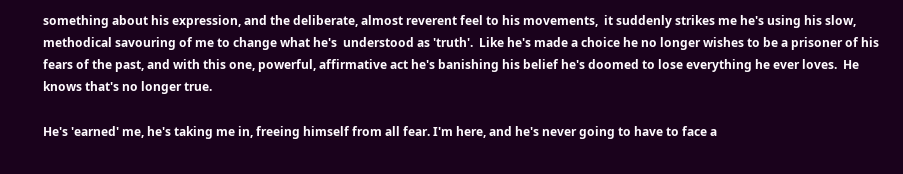something about his expression, and the deliberate, almost reverent feel to his movements,  it suddenly strikes me he's using his slow, methodical savouring of me to change what he's  understood as 'truth'.  Like he's made a choice he no longer wishes to be a prisoner of his fears of the past, and with this one, powerful, affirmative act he's banishing his belief he's doomed to lose everything he ever loves.  He knows that's no longer true.

He's 'earned' me, he's taking me in, freeing himself from all fear. I'm here, and he's never going to have to face a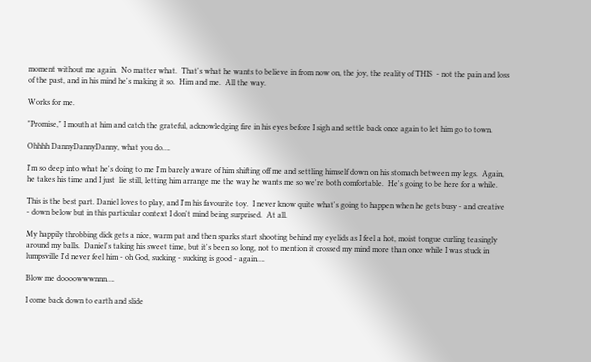moment without me again.  No matter what.  That's what he wants to believe in from now on, the joy, the reality of THIS  - not the pain and loss of the past, and in his mind he's making it so.  Him and me.  All the way.

Works for me.

"Promise," I mouth at him and catch the grateful, acknowledging fire in his eyes before I sigh and settle back once again to let him go to town.

Ohhhh DannyDannyDanny, what you do….

I'm so deep into what he's doing to me I'm barely aware of him shifting off me and settling himself down on his stomach between my legs.  Again, he takes his time and I just  lie still, letting him arrange me the way he wants me so we're both comfortable.  He's going to be here for a while.

This is the best part. Daniel loves to play, and I'm his favourite toy.  I never know quite what's going to happen when he gets busy - and creative  - down below but in this particular context I don't mind being surprised.  At all.

My happily throbbing dick gets a nice, warm pat and then sparks start shooting behind my eyelids as I feel a hot, moist tongue curling teasingly around my balls.  Daniel's taking his sweet time, but it's been so long, not to mention it crossed my mind more than once while I was stuck in lumpsville I'd never feel him - oh God, sucking - sucking is good - again….

Blow me doooowwwnnn….

I come back down to earth and slide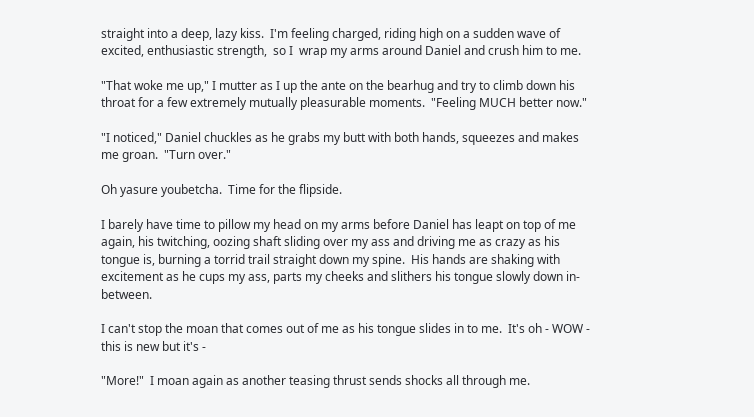straight into a deep, lazy kiss.  I'm feeling charged, riding high on a sudden wave of excited, enthusiastic strength,  so I  wrap my arms around Daniel and crush him to me.

"That woke me up," I mutter as I up the ante on the bearhug and try to climb down his throat for a few extremely mutually pleasurable moments.  "Feeling MUCH better now."

"I noticed," Daniel chuckles as he grabs my butt with both hands, squeezes and makes me groan.  "Turn over."

Oh yasure youbetcha.  Time for the flipside.

I barely have time to pillow my head on my arms before Daniel has leapt on top of me again, his twitching, oozing shaft sliding over my ass and driving me as crazy as his tongue is, burning a torrid trail straight down my spine.  His hands are shaking with excitement as he cups my ass, parts my cheeks and slithers his tongue slowly down in-between.

I can't stop the moan that comes out of me as his tongue slides in to me.  It's oh - WOW - this is new but it's -

"More!"  I moan again as another teasing thrust sends shocks all through me.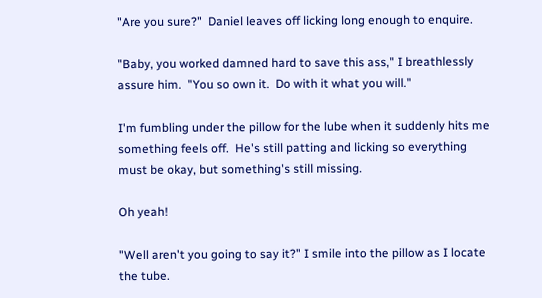"Are you sure?"  Daniel leaves off licking long enough to enquire.

"Baby, you worked damned hard to save this ass," I breathlessly assure him.  "You so own it.  Do with it what you will."

I'm fumbling under the pillow for the lube when it suddenly hits me something feels off.  He's still patting and licking so everything must be okay, but something's still missing.

Oh yeah!

"Well aren't you going to say it?" I smile into the pillow as I locate the tube.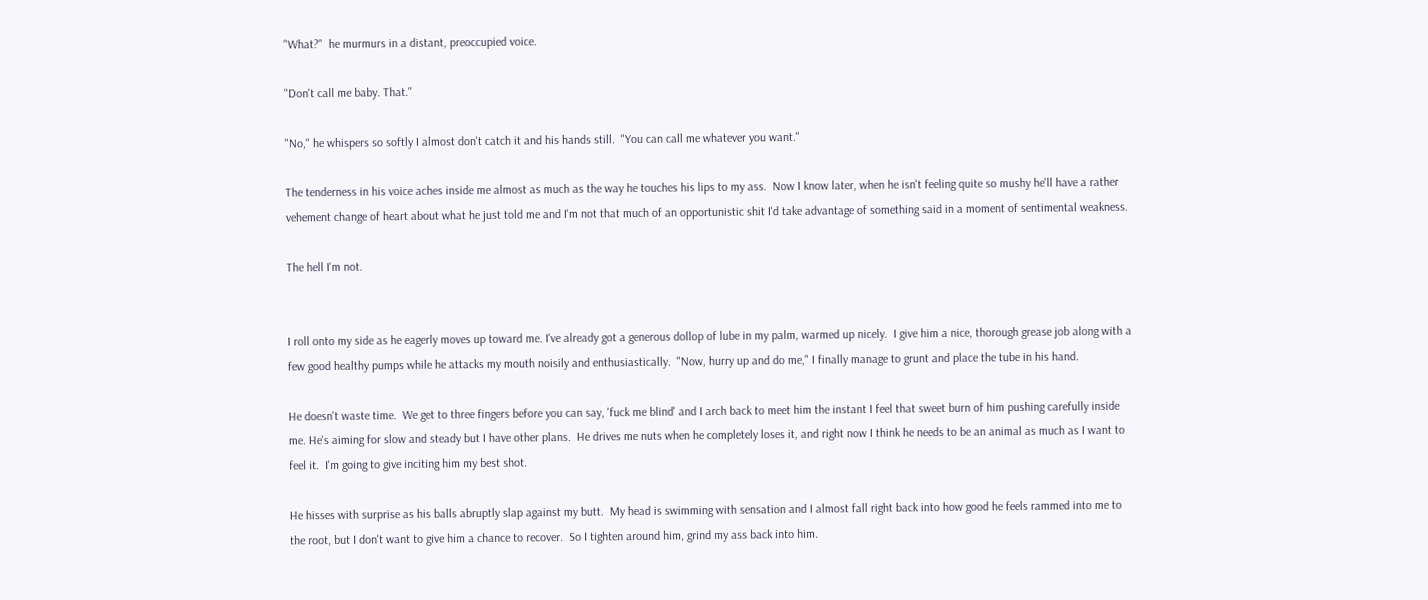"What?"  he murmurs in a distant, preoccupied voice.

"Don't call me baby. That."

"No," he whispers so softly I almost don't catch it and his hands still.  "You can call me whatever you want."

The tenderness in his voice aches inside me almost as much as the way he touches his lips to my ass.  Now I know later, when he isn't feeling quite so mushy he'll have a rather vehement change of heart about what he just told me and I'm not that much of an opportunistic shit I'd take advantage of something said in a moment of sentimental weakness.

The hell I'm not.


I roll onto my side as he eagerly moves up toward me. I've already got a generous dollop of lube in my palm, warmed up nicely.  I give him a nice, thorough grease job along with a few good healthy pumps while he attacks my mouth noisily and enthusiastically.  "Now, hurry up and do me," I finally manage to grunt and place the tube in his hand.

He doesn't waste time.  We get to three fingers before you can say, 'fuck me blind' and I arch back to meet him the instant I feel that sweet burn of him pushing carefully inside me. He's aiming for slow and steady but I have other plans.  He drives me nuts when he completely loses it, and right now I think he needs to be an animal as much as I want to feel it.  I'm going to give inciting him my best shot.

He hisses with surprise as his balls abruptly slap against my butt.  My head is swimming with sensation and I almost fall right back into how good he feels rammed into me to the root, but I don't want to give him a chance to recover.  So I tighten around him, grind my ass back into him.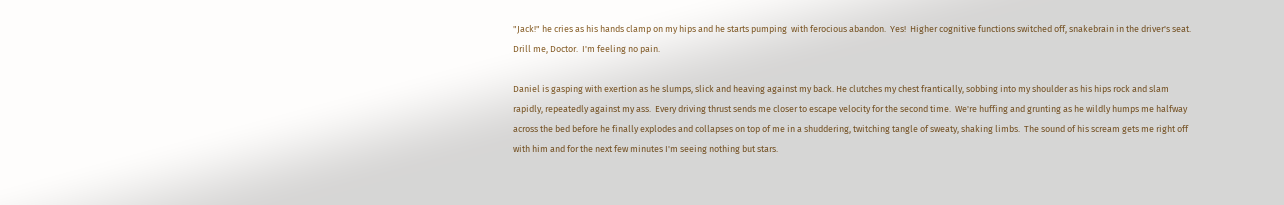"Jack!" he cries as his hands clamp on my hips and he starts pumping  with ferocious abandon.  Yes!  Higher cognitive functions switched off, snakebrain in the driver's seat.  Drill me, Doctor.  I'm feeling no pain.

Daniel is gasping with exertion as he slumps, slick and heaving against my back. He clutches my chest frantically, sobbing into my shoulder as his hips rock and slam rapidly, repeatedly against my ass.  Every driving thrust sends me closer to escape velocity for the second time.  We're huffing and grunting as he wildly humps me halfway across the bed before he finally explodes and collapses on top of me in a shuddering, twitching tangle of sweaty, shaking limbs.  The sound of his scream gets me right off with him and for the next few minutes I'm seeing nothing but stars.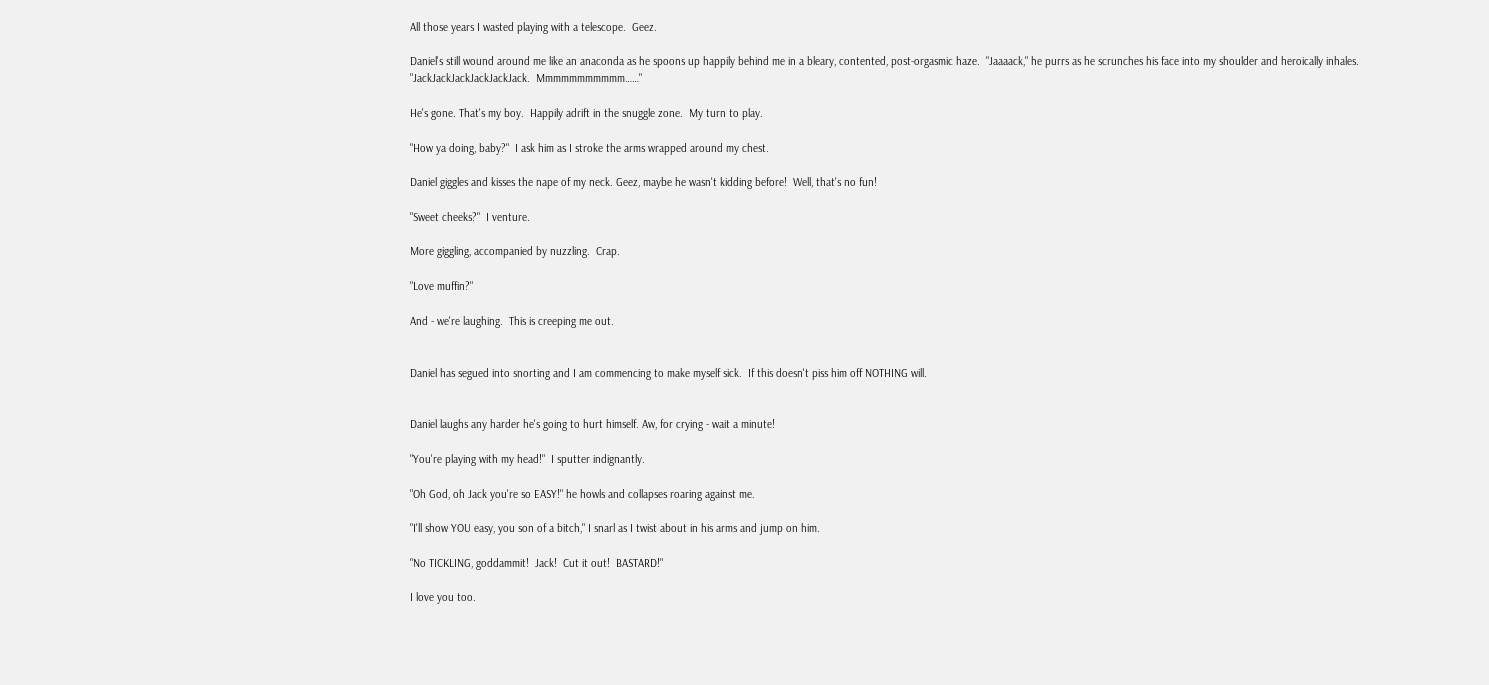All those years I wasted playing with a telescope.  Geez.

Daniel's still wound around me like an anaconda as he spoons up happily behind me in a bleary, contented, post-orgasmic haze.  "Jaaaack," he purrs as he scrunches his face into my shoulder and heroically inhales.  "JackJackJackJackJackJack.  Mmmmmmmmmmm……"

He's gone. That's my boy.  Happily adrift in the snuggle zone.  My turn to play.

"How ya doing, baby?"  I ask him as I stroke the arms wrapped around my chest.

Daniel giggles and kisses the nape of my neck. Geez, maybe he wasn't kidding before!  Well, that's no fun!

"Sweet cheeks?"  I venture.

More giggling, accompanied by nuzzling.  Crap.

"Love muffin?"

And - we're laughing.  This is creeping me out.


Daniel has segued into snorting and I am commencing to make myself sick.  If this doesn't piss him off NOTHING will.


Daniel laughs any harder he's going to hurt himself. Aw, for crying - wait a minute!

"You're playing with my head!"  I sputter indignantly.

"Oh God, oh Jack you're so EASY!" he howls and collapses roaring against me.

"I'll show YOU easy, you son of a bitch," I snarl as I twist about in his arms and jump on him.

"No TICKLING, goddammit!  Jack!  Cut it out!  BASTARD!"

I love you too.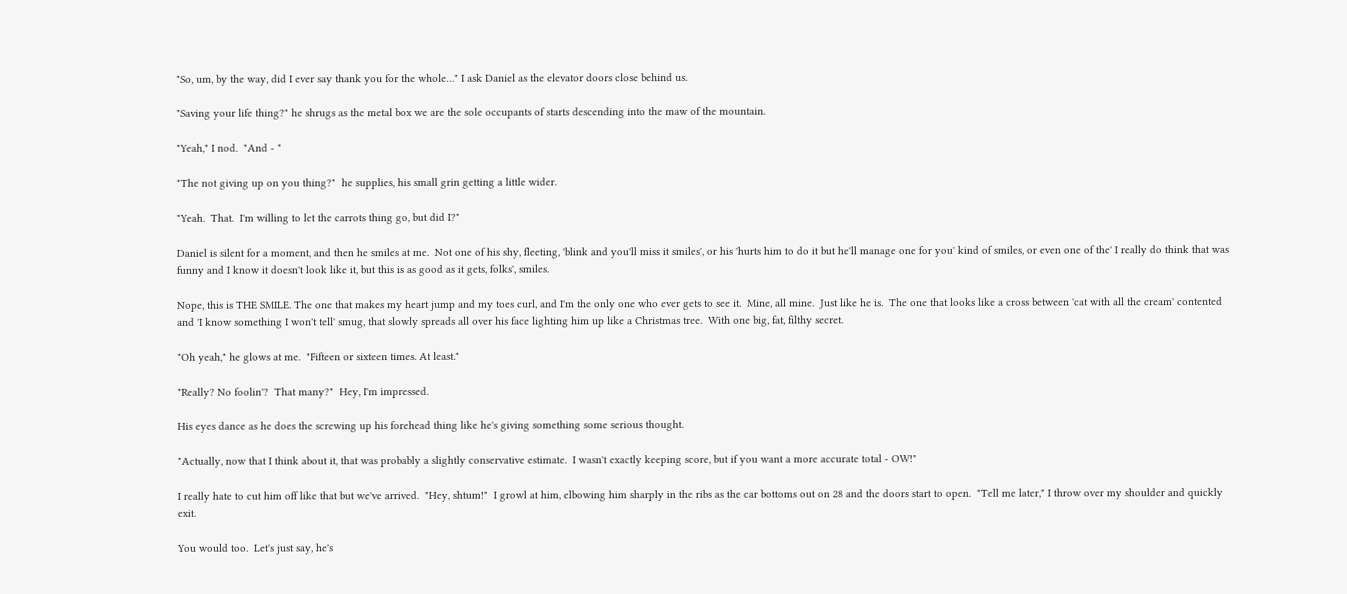"So, um, by the way, did I ever say thank you for the whole…" I ask Daniel as the elevator doors close behind us.

"Saving your life thing?" he shrugs as the metal box we are the sole occupants of starts descending into the maw of the mountain.

"Yeah," I nod.  "And - "

"The not giving up on you thing?"  he supplies, his small grin getting a little wider.

"Yeah.  That.  I'm willing to let the carrots thing go, but did I?"

Daniel is silent for a moment, and then he smiles at me.  Not one of his shy, fleeting, 'blink and you'll miss it smiles', or his 'hurts him to do it but he'll manage one for you' kind of smiles, or even one of the' I really do think that was funny and I know it doesn't look like it, but this is as good as it gets, folks', smiles.

Nope, this is THE SMILE. The one that makes my heart jump and my toes curl, and I'm the only one who ever gets to see it.  Mine, all mine.  Just like he is.  The one that looks like a cross between 'cat with all the cream' contented and 'I know something I won't tell' smug, that slowly spreads all over his face lighting him up like a Christmas tree.  With one big, fat, filthy secret.

"Oh yeah," he glows at me.  "Fifteen or sixteen times. At least."

"Really? No foolin'?  That many?"  Hey, I'm impressed.

His eyes dance as he does the screwing up his forehead thing like he's giving something some serious thought.

"Actually, now that I think about it, that was probably a slightly conservative estimate.  I wasn't exactly keeping score, but if you want a more accurate total - OW!"

I really hate to cut him off like that but we've arrived.  "Hey, shtum!"  I growl at him, elbowing him sharply in the ribs as the car bottoms out on 28 and the doors start to open.  "Tell me later," I throw over my shoulder and quickly exit.

You would too.  Let's just say, he's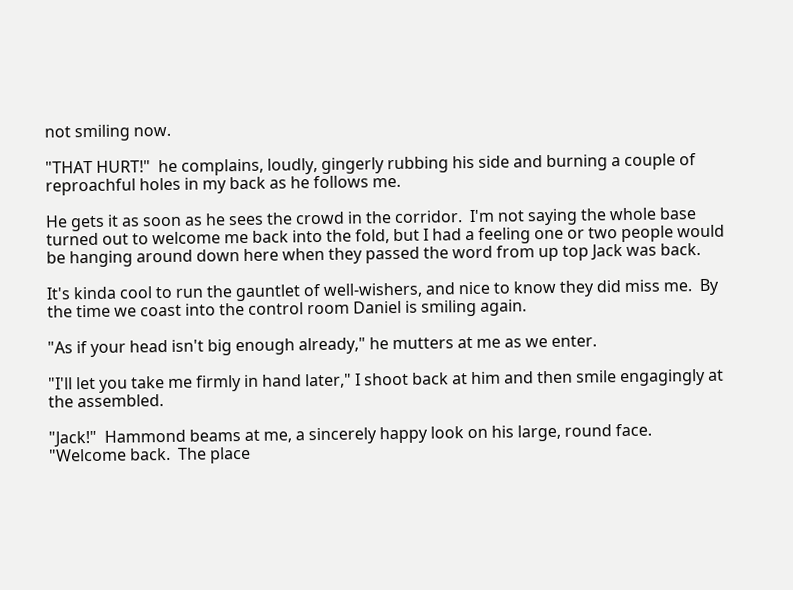not smiling now.

"THAT HURT!"  he complains, loudly, gingerly rubbing his side and burning a couple of reproachful holes in my back as he follows me.

He gets it as soon as he sees the crowd in the corridor.  I'm not saying the whole base turned out to welcome me back into the fold, but I had a feeling one or two people would be hanging around down here when they passed the word from up top Jack was back.

It's kinda cool to run the gauntlet of well-wishers, and nice to know they did miss me.  By the time we coast into the control room Daniel is smiling again.

"As if your head isn't big enough already," he mutters at me as we enter.

"I'll let you take me firmly in hand later," I shoot back at him and then smile engagingly at the assembled.

"Jack!"  Hammond beams at me, a sincerely happy look on his large, round face. "Welcome back.  The place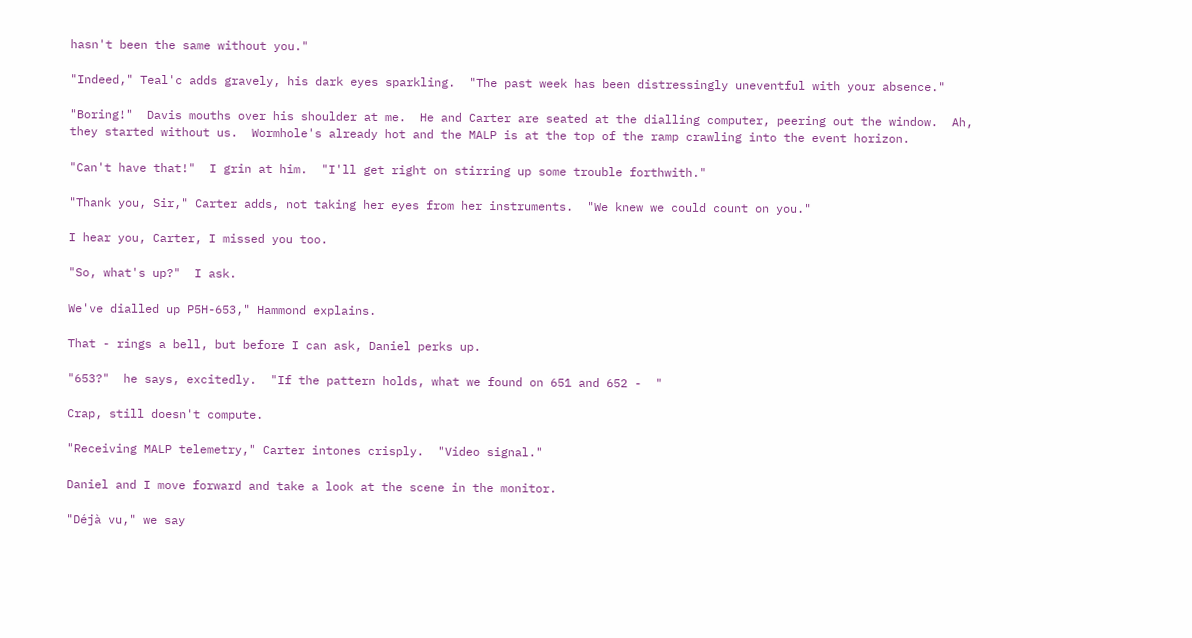hasn't been the same without you."

"Indeed," Teal'c adds gravely, his dark eyes sparkling.  "The past week has been distressingly uneventful with your absence."

"Boring!"  Davis mouths over his shoulder at me.  He and Carter are seated at the dialling computer, peering out the window.  Ah, they started without us.  Wormhole's already hot and the MALP is at the top of the ramp crawling into the event horizon.

"Can't have that!"  I grin at him.  "I'll get right on stirring up some trouble forthwith."

"Thank you, Sir," Carter adds, not taking her eyes from her instruments.  "We knew we could count on you."

I hear you, Carter, I missed you too.

"So, what's up?"  I ask.

We've dialled up P5H-653," Hammond explains.

That - rings a bell, but before I can ask, Daniel perks up.

"653?"  he says, excitedly.  "If the pattern holds, what we found on 651 and 652 -  "

Crap, still doesn't compute.

"Receiving MALP telemetry," Carter intones crisply.  "Video signal."

Daniel and I move forward and take a look at the scene in the monitor.

"Déjà vu," we say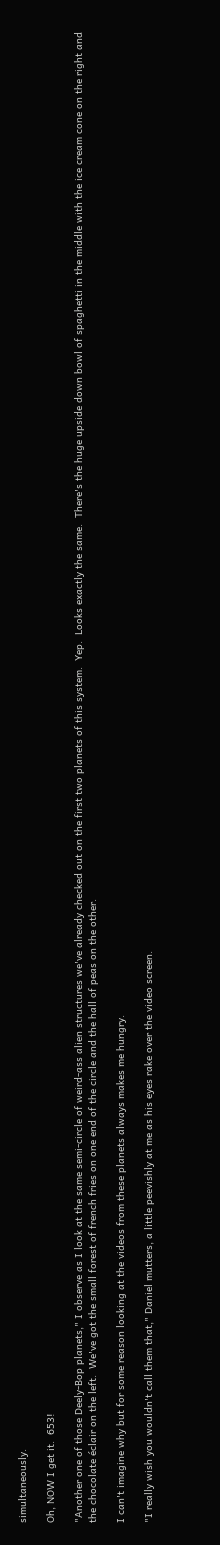simultaneously.

Oh, NOW I get it.  653!

"Another one of those Deely-Bop planets," I observe as I look at the same semi-circle of weird-ass alien structures we've already checked out on the first two planets of this system.  Yep.  Looks exactly the same.  There's the huge upside down bowl of spaghetti in the middle with the ice cream cone on the right and the chocolate éclair on the left.  We've got the small forest of french fries on one end of the circle and the hall of peas on the other.

I can't imagine why but for some reason looking at the videos from these planets always makes me hungry.

"I really wish you wouldn't call them that," Daniel mutters, a little peevishly at me as his eyes rake over the video screen.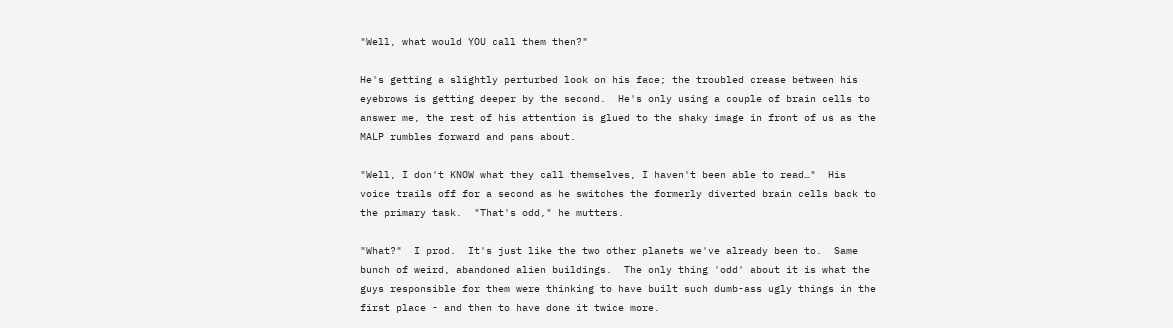"Well, what would YOU call them then?"

He's getting a slightly perturbed look on his face; the troubled crease between his eyebrows is getting deeper by the second.  He's only using a couple of brain cells to answer me, the rest of his attention is glued to the shaky image in front of us as the MALP rumbles forward and pans about.

"Well, I don't KNOW what they call themselves, I haven't been able to read…"  His voice trails off for a second as he switches the formerly diverted brain cells back to the primary task.  "That's odd," he mutters.

"What?"  I prod.  It's just like the two other planets we've already been to.  Same bunch of weird, abandoned alien buildings.  The only thing 'odd' about it is what the guys responsible for them were thinking to have built such dumb-ass ugly things in the first place - and then to have done it twice more.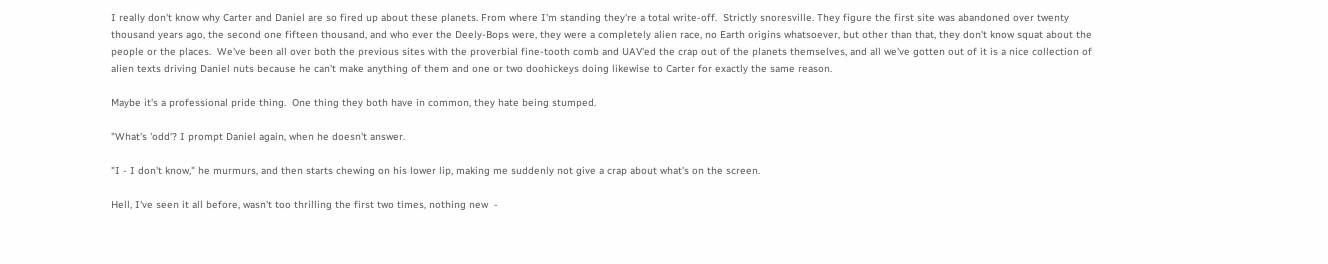I really don't know why Carter and Daniel are so fired up about these planets. From where I'm standing they're a total write-off.  Strictly snoresville. They figure the first site was abandoned over twenty thousand years ago, the second one fifteen thousand, and who ever the Deely-Bops were, they were a completely alien race, no Earth origins whatsoever, but other than that, they don't know squat about the people or the places.  We've been all over both the previous sites with the proverbial fine-tooth comb and UAV'ed the crap out of the planets themselves, and all we've gotten out of it is a nice collection of alien texts driving Daniel nuts because he can't make anything of them and one or two doohickeys doing likewise to Carter for exactly the same reason.

Maybe it's a professional pride thing.  One thing they both have in common, they hate being stumped.

"What's 'odd'? I prompt Daniel again, when he doesn't answer.

"I - I don't know," he murmurs, and then starts chewing on his lower lip, making me suddenly not give a crap about what's on the screen.

Hell, I've seen it all before, wasn't too thrilling the first two times, nothing new  -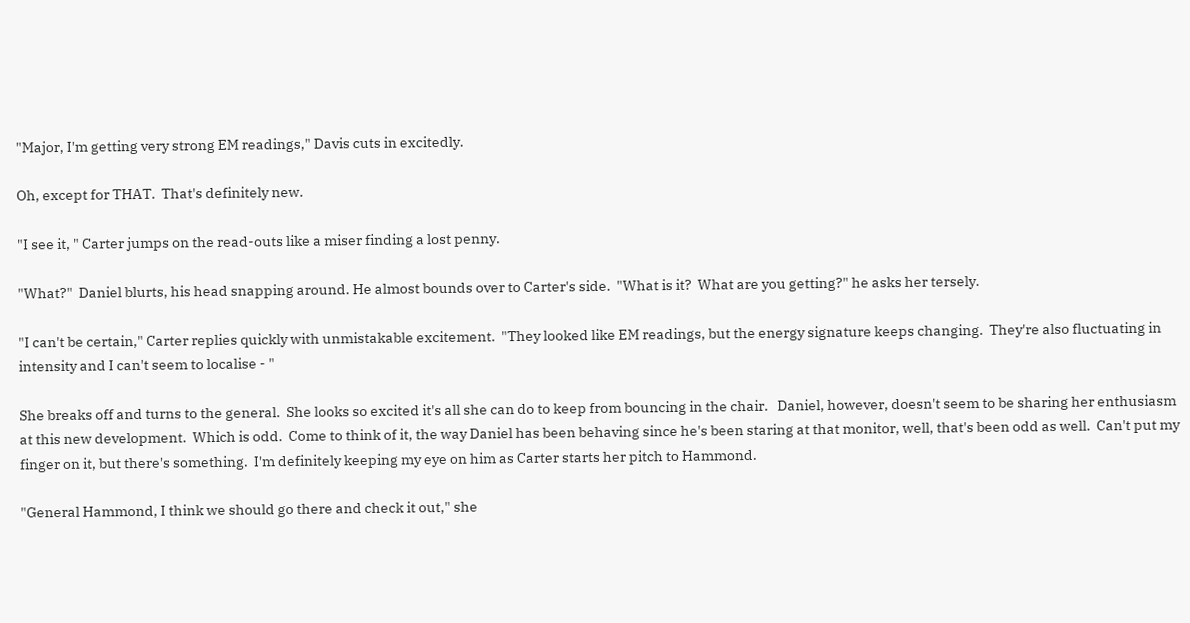"Major, I'm getting very strong EM readings," Davis cuts in excitedly.

Oh, except for THAT.  That's definitely new.

"I see it, " Carter jumps on the read-outs like a miser finding a lost penny.

"What?"  Daniel blurts, his head snapping around. He almost bounds over to Carter's side.  "What is it?  What are you getting?" he asks her tersely.

"I can't be certain," Carter replies quickly with unmistakable excitement.  "They looked like EM readings, but the energy signature keeps changing.  They're also fluctuating in intensity and I can't seem to localise - "

She breaks off and turns to the general.  She looks so excited it's all she can do to keep from bouncing in the chair.   Daniel, however, doesn't seem to be sharing her enthusiasm at this new development.  Which is odd.  Come to think of it, the way Daniel has been behaving since he's been staring at that monitor, well, that's been odd as well.  Can't put my finger on it, but there's something.  I'm definitely keeping my eye on him as Carter starts her pitch to Hammond.

"General Hammond, I think we should go there and check it out," she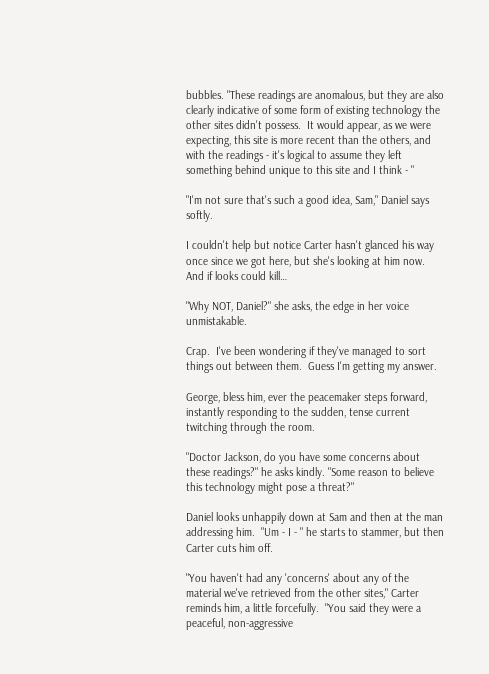bubbles. "These readings are anomalous, but they are also clearly indicative of some form of existing technology the other sites didn't possess.  It would appear, as we were expecting, this site is more recent than the others, and with the readings - it's logical to assume they left something behind unique to this site and I think - "

"I'm not sure that's such a good idea, Sam," Daniel says softly.

I couldn't help but notice Carter hasn't glanced his way once since we got here, but she's looking at him now.  And if looks could kill…

"Why NOT, Daniel?" she asks, the edge in her voice unmistakable.

Crap.  I've been wondering if they've managed to sort things out between them.  Guess I'm getting my answer.

George, bless him, ever the peacemaker steps forward, instantly responding to the sudden, tense current twitching through the room.

"Doctor Jackson, do you have some concerns about these readings?" he asks kindly. "Some reason to believe this technology might pose a threat?"

Daniel looks unhappily down at Sam and then at the man addressing him.  "Um - I - " he starts to stammer, but then Carter cuts him off.

"You haven't had any 'concerns' about any of the material we've retrieved from the other sites," Carter reminds him, a little forcefully.  "You said they were a peaceful, non-aggressive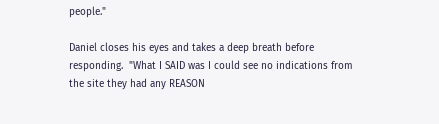people."

Daniel closes his eyes and takes a deep breath before responding.  "What I SAID was I could see no indications from the site they had any REASON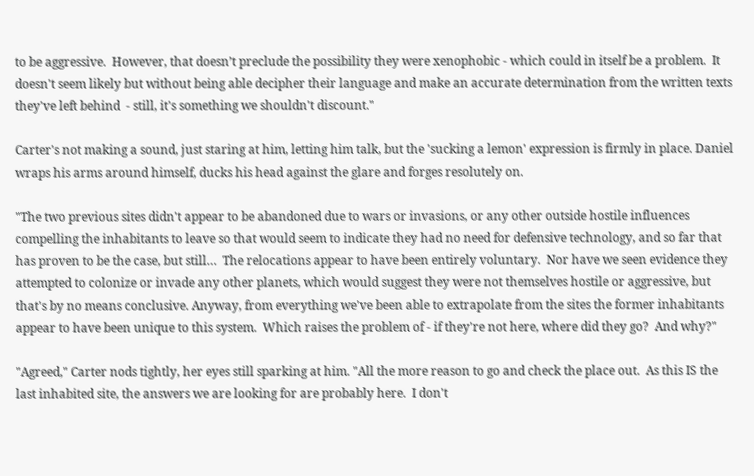to be aggressive.  However, that doesn’t preclude the possibility they were xenophobic - which could in itself be a problem.  It doesn't seem likely but without being able decipher their language and make an accurate determination from the written texts they've left behind  - still, it's something we shouldn't discount."

Carter's not making a sound, just staring at him, letting him talk, but the 'sucking a lemon' expression is firmly in place. Daniel wraps his arms around himself, ducks his head against the glare and forges resolutely on.

"The two previous sites didn't appear to be abandoned due to wars or invasions, or any other outside hostile influences compelling the inhabitants to leave so that would seem to indicate they had no need for defensive technology, and so far that has proven to be the case, but still…  The relocations appear to have been entirely voluntary.  Nor have we seen evidence they attempted to colonize or invade any other planets, which would suggest they were not themselves hostile or aggressive, but that's by no means conclusive. Anyway, from everything we've been able to extrapolate from the sites the former inhabitants appear to have been unique to this system.  Which raises the problem of - if they're not here, where did they go?  And why?"

"Agreed," Carter nods tightly, her eyes still sparking at him. "All the more reason to go and check the place out.  As this IS the last inhabited site, the answers we are looking for are probably here.  I don't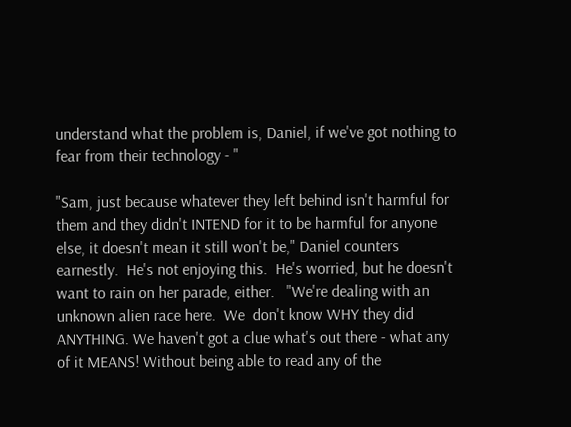understand what the problem is, Daniel, if we've got nothing to fear from their technology - "

"Sam, just because whatever they left behind isn't harmful for them and they didn't INTEND for it to be harmful for anyone else, it doesn't mean it still won't be," Daniel counters earnestly.  He's not enjoying this.  He's worried, but he doesn't want to rain on her parade, either.   "We're dealing with an unknown alien race here.  We  don't know WHY they did ANYTHING. We haven't got a clue what's out there - what any of it MEANS! Without being able to read any of the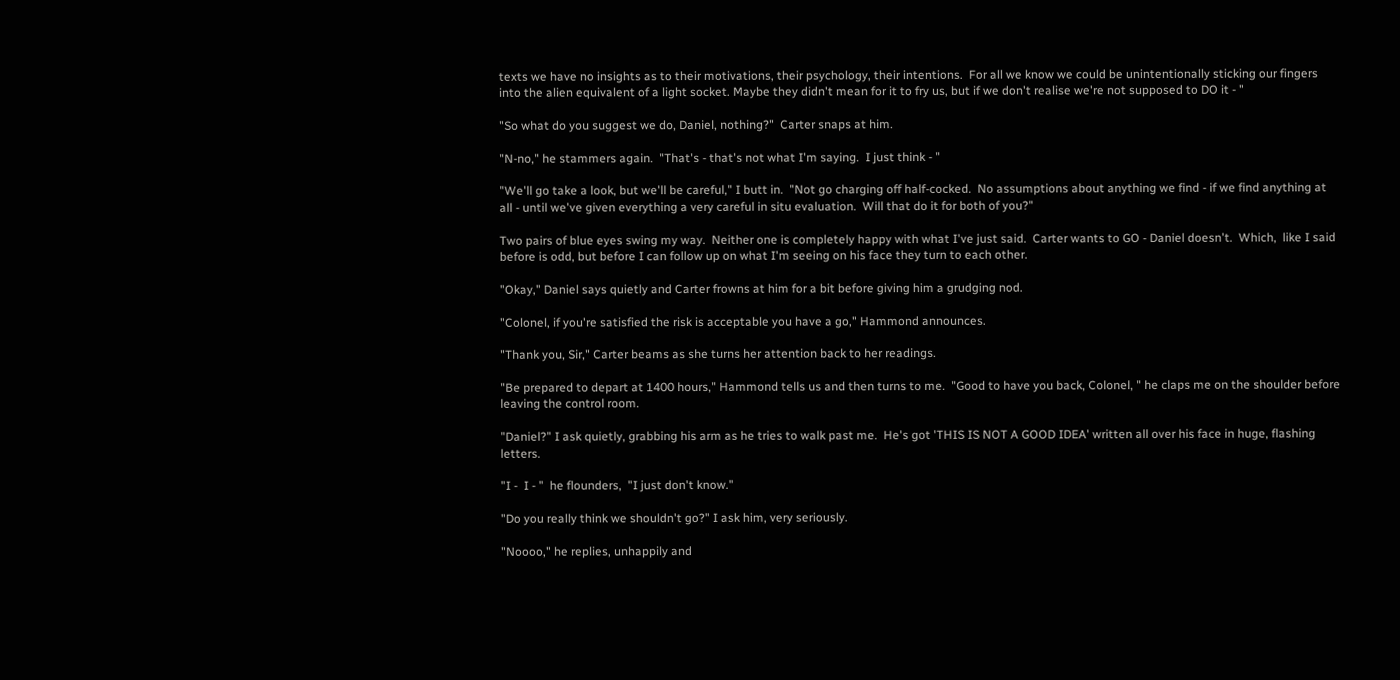texts we have no insights as to their motivations, their psychology, their intentions.  For all we know we could be unintentionally sticking our fingers into the alien equivalent of a light socket. Maybe they didn't mean for it to fry us, but if we don't realise we're not supposed to DO it - "

"So what do you suggest we do, Daniel, nothing?"  Carter snaps at him.

"N-no," he stammers again.  "That's - that's not what I'm saying.  I just think - "

"We'll go take a look, but we'll be careful," I butt in.  "Not go charging off half-cocked.  No assumptions about anything we find - if we find anything at all - until we've given everything a very careful in situ evaluation.  Will that do it for both of you?"

Two pairs of blue eyes swing my way.  Neither one is completely happy with what I've just said.  Carter wants to GO - Daniel doesn't.  Which,  like I said before is odd, but before I can follow up on what I'm seeing on his face they turn to each other.

"Okay," Daniel says quietly and Carter frowns at him for a bit before giving him a grudging nod.

"Colonel, if you're satisfied the risk is acceptable you have a go," Hammond announces.

"Thank you, Sir," Carter beams as she turns her attention back to her readings.

"Be prepared to depart at 1400 hours," Hammond tells us and then turns to me.  "Good to have you back, Colonel, " he claps me on the shoulder before leaving the control room.

"Daniel?" I ask quietly, grabbing his arm as he tries to walk past me.  He's got 'THIS IS NOT A GOOD IDEA' written all over his face in huge, flashing letters.

"I -  I - "  he flounders,  "I just don't know."

"Do you really think we shouldn't go?" I ask him, very seriously.

"Noooo," he replies, unhappily and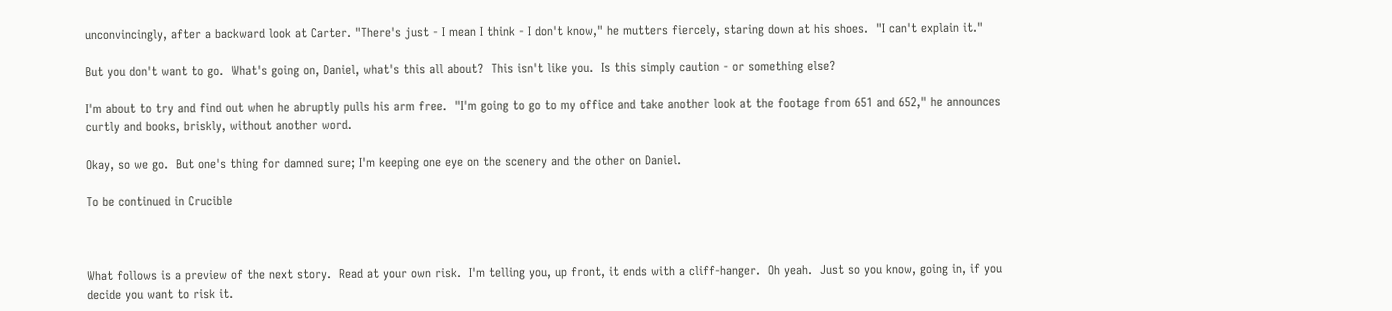unconvincingly, after a backward look at Carter. "There's just - I mean I think - I don't know," he mutters fiercely, staring down at his shoes.  "I can't explain it."

But you don't want to go.  What's going on, Daniel, what's this all about?  This isn't like you.  Is this simply caution - or something else?

I'm about to try and find out when he abruptly pulls his arm free.  "I'm going to go to my office and take another look at the footage from 651 and 652," he announces curtly and books, briskly, without another word.

Okay, so we go.  But one's thing for damned sure; I'm keeping one eye on the scenery and the other on Daniel.

To be continued in Crucible



What follows is a preview of the next story.  Read at your own risk.  I'm telling you, up front, it ends with a cliff-hanger.  Oh yeah.  Just so you know, going in, if you decide you want to risk it.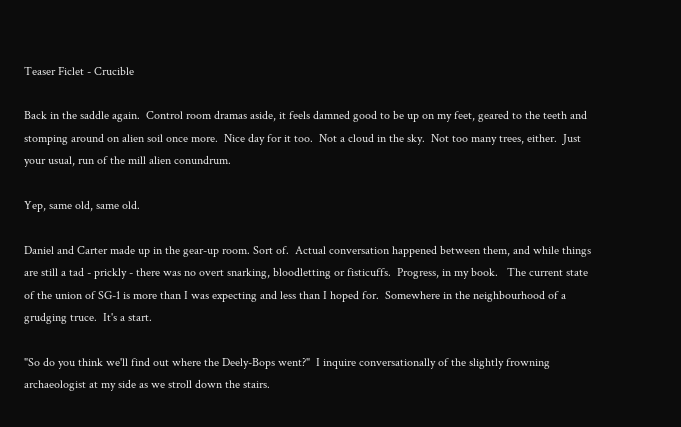Teaser Ficlet - Crucible

Back in the saddle again.  Control room dramas aside, it feels damned good to be up on my feet, geared to the teeth and stomping around on alien soil once more.  Nice day for it too.  Not a cloud in the sky.  Not too many trees, either.  Just your usual, run of the mill alien conundrum.

Yep, same old, same old.

Daniel and Carter made up in the gear-up room. Sort of.  Actual conversation happened between them, and while things are still a tad - prickly - there was no overt snarking, bloodletting or fisticuffs.  Progress, in my book.   The current state of the union of SG-1 is more than I was expecting and less than I hoped for.  Somewhere in the neighbourhood of a grudging truce.  It's a start.

"So do you think we'll find out where the Deely-Bops went?"  I inquire conversationally of the slightly frowning archaeologist at my side as we stroll down the stairs.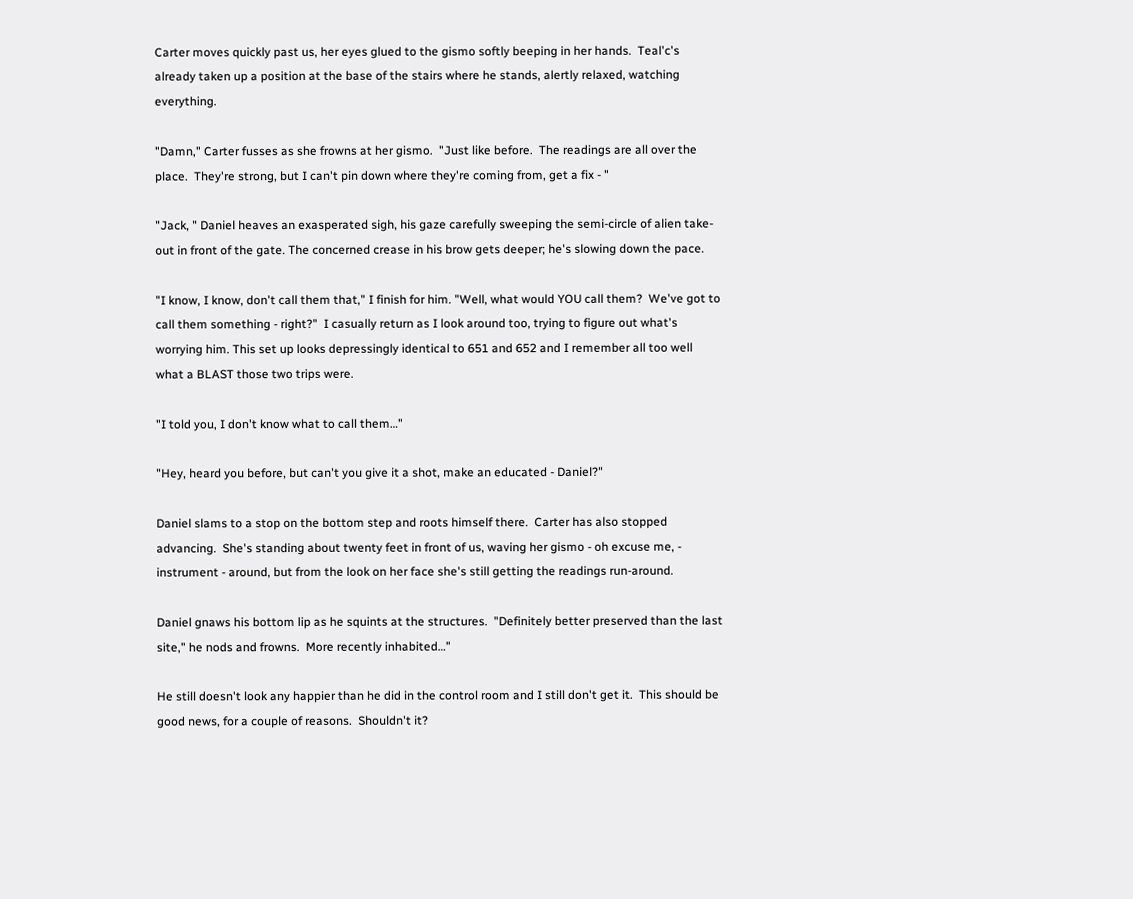Carter moves quickly past us, her eyes glued to the gismo softly beeping in her hands.  Teal'c's already taken up a position at the base of the stairs where he stands, alertly relaxed, watching everything.

"Damn," Carter fusses as she frowns at her gismo.  "Just like before.  The readings are all over the place.  They're strong, but I can't pin down where they're coming from, get a fix - "

"Jack, " Daniel heaves an exasperated sigh, his gaze carefully sweeping the semi-circle of alien take-out in front of the gate. The concerned crease in his brow gets deeper; he's slowing down the pace.

"I know, I know, don't call them that," I finish for him. "Well, what would YOU call them?  We've got to call them something - right?"  I casually return as I look around too, trying to figure out what's worrying him. This set up looks depressingly identical to 651 and 652 and I remember all too well what a BLAST those two trips were.

"I told you, I don't know what to call them…"

"Hey, heard you before, but can't you give it a shot, make an educated - Daniel?"

Daniel slams to a stop on the bottom step and roots himself there.  Carter has also stopped advancing.  She's standing about twenty feet in front of us, waving her gismo - oh excuse me, - instrument - around, but from the look on her face she's still getting the readings run-around.

Daniel gnaws his bottom lip as he squints at the structures.  "Definitely better preserved than the last site," he nods and frowns.  More recently inhabited…"

He still doesn't look any happier than he did in the control room and I still don't get it.  This should be good news, for a couple of reasons.  Shouldn't it?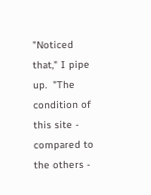"Noticed that," I pipe up.  "The condition of this site - compared to the others -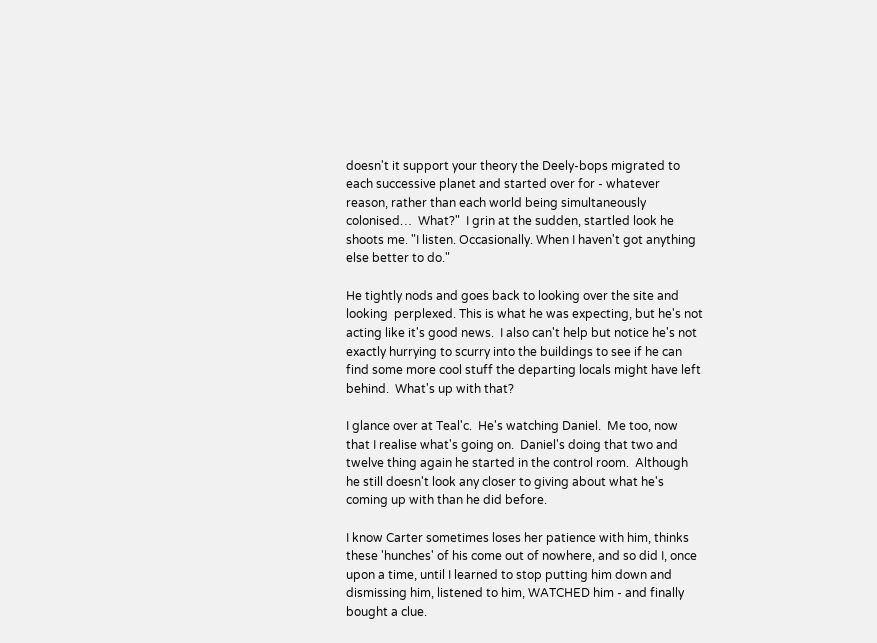doesn't it support your theory the Deely-bops migrated to each successive planet and started over for - whatever reason, rather than each world being simultaneously colonised…  What?"  I grin at the sudden, startled look he shoots me. "I listen. Occasionally. When I haven't got anything else better to do."

He tightly nods and goes back to looking over the site and looking  perplexed. This is what he was expecting, but he's not acting like it's good news.  I also can't help but notice he's not exactly hurrying to scurry into the buildings to see if he can find some more cool stuff the departing locals might have left behind.  What's up with that?

I glance over at Teal'c.  He's watching Daniel.  Me too, now that I realise what's going on.  Daniel's doing that two and twelve thing again he started in the control room.  Although he still doesn't look any closer to giving about what he's coming up with than he did before.

I know Carter sometimes loses her patience with him, thinks these 'hunches' of his come out of nowhere, and so did I, once upon a time, until I learned to stop putting him down and dismissing him, listened to him, WATCHED him - and finally bought a clue.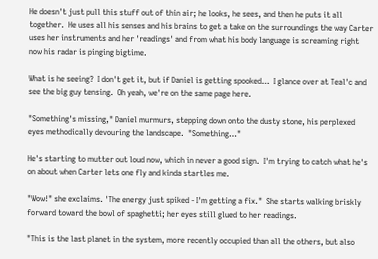He doesn't just pull this stuff out of thin air; he looks, he sees, and then he puts it all together.  He uses all his senses and his brains to get a take on the surroundings the way Carter uses her instruments and her 'readings' and from what his body language is screaming right now his radar is pinging bigtime.

What is he seeing?  I don't get it, but if Daniel is getting spooked…  I glance over at Teal'c and see the big guy tensing.  Oh yeah, we're on the same page here.

"Something's missing," Daniel murmurs, stepping down onto the dusty stone, his perplexed eyes methodically devouring the landscape.  "Something…"

He's starting to mutter out loud now, which in never a good sign.  I'm trying to catch what he's on about when Carter lets one fly and kinda startles me.

"Wow!" she exclaims. 'The energy just spiked - I'm getting a fix."  She starts walking briskly forward toward the bowl of spaghetti; her eyes still glued to her readings.

"This is the last planet in the system, more recently occupied than all the others, but also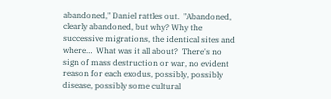abandoned," Daniel rattles out.  "Abandoned, clearly abandoned, but why? Why the successive migrations, the identical sites and where…  What was it all about?  There's no sign of mass destruction or war, no evident reason for each exodus, possibly, possibly disease, possibly some cultural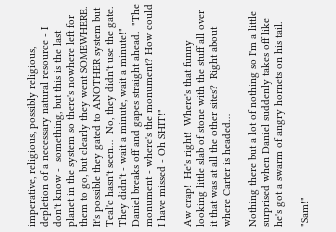imperative, religious, possibly religious, depletion of a necessary natural resource - I don't know -  something, but this is the last planet in the system so there's nowhere left for them to go, but clearly they went SOMEWHERE.  It's possible they gated to ANOTHER system but Teal'c hasn't seen…  No, they didn't use the gate.  They didn't - wait a minute, wait a minute!"  Daniel breaks off and gapes straight ahead.  "The monument - where's the monument? How could I have missed - Oh SHIT!"

Aw crap!  He's right!  Where's that funny looking little slab of stone with the stuff all over it that was at all the other sites?  Right about where Carter is headed…

Nothing there but a lot of nothing so I'm a little surprised when Daniel suddenly takes off like he's got a swarm of angry hornets on his tail.

"Sam!"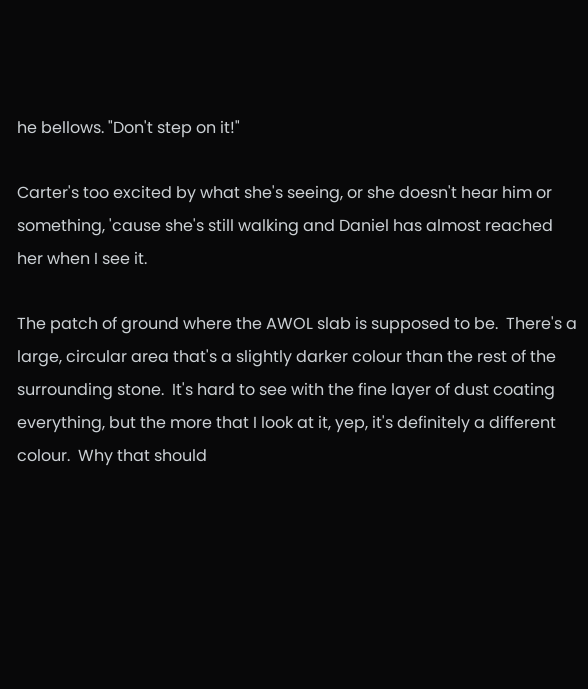he bellows. "Don't step on it!"

Carter's too excited by what she's seeing, or she doesn't hear him or something, 'cause she's still walking and Daniel has almost reached her when I see it.

The patch of ground where the AWOL slab is supposed to be.  There's a large, circular area that's a slightly darker colour than the rest of the surrounding stone.  It's hard to see with the fine layer of dust coating everything, but the more that I look at it, yep, it's definitely a different colour.  Why that should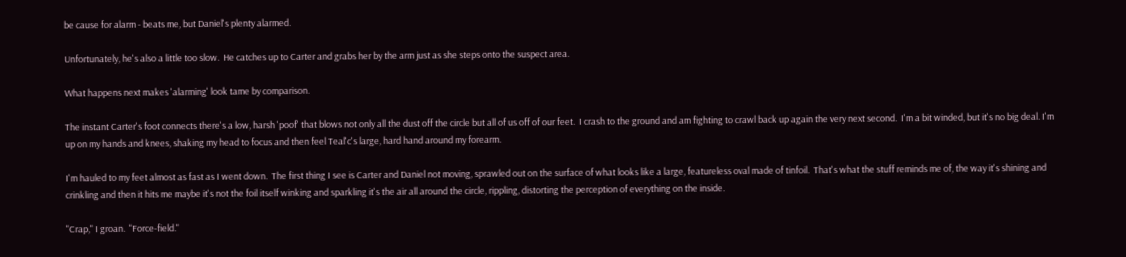be cause for alarm - beats me, but Daniel's plenty alarmed.

Unfortunately, he's also a little too slow.  He catches up to Carter and grabs her by the arm just as she steps onto the suspect area.

What happens next makes 'alarming' look tame by comparison.

The instant Carter's foot connects there's a low, harsh 'poof' that blows not only all the dust off the circle but all of us off of our feet.  I crash to the ground and am fighting to crawl back up again the very next second.  I'm a bit winded, but it's no big deal. I'm up on my hands and knees, shaking my head to focus and then feel Teal'c's large, hard hand around my forearm.

I'm hauled to my feet almost as fast as I went down.  The first thing I see is Carter and Daniel not moving, sprawled out on the surface of what looks like a large, featureless oval made of tinfoil.  That's what the stuff reminds me of, the way it's shining and crinkling and then it hits me maybe it's not the foil itself winking and sparkling it's the air all around the circle, rippling, distorting the perception of everything on the inside.

"Crap," I groan.  "Force-field."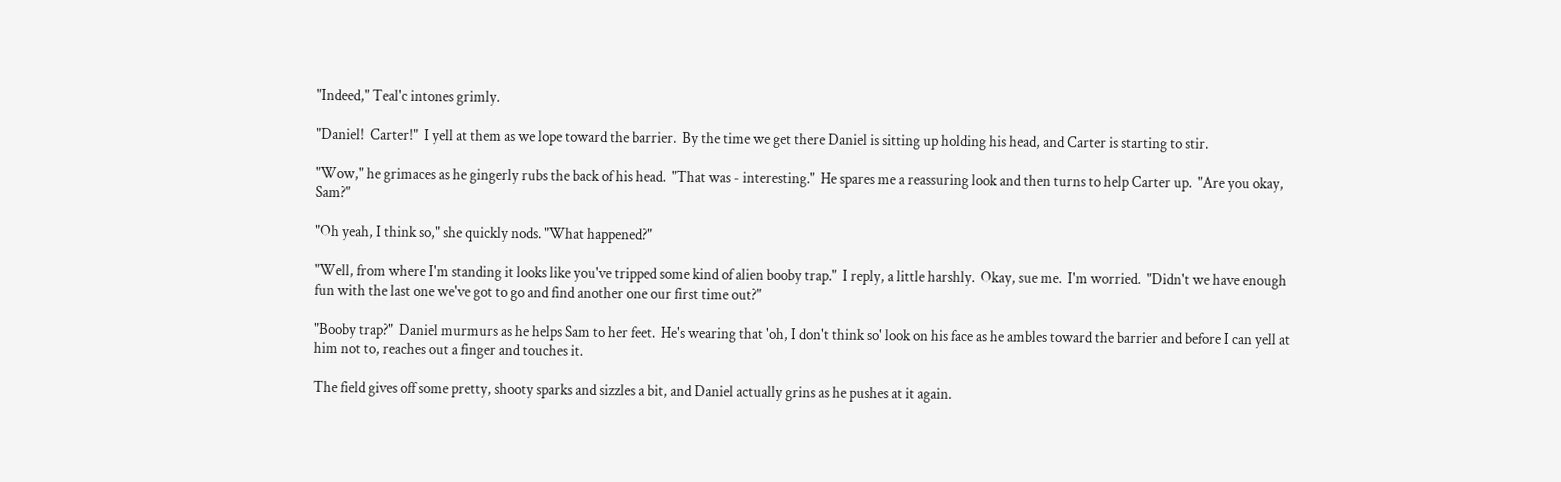"Indeed," Teal'c intones grimly.

"Daniel!  Carter!"  I yell at them as we lope toward the barrier.  By the time we get there Daniel is sitting up holding his head, and Carter is starting to stir.

"Wow," he grimaces as he gingerly rubs the back of his head.  "That was - interesting."  He spares me a reassuring look and then turns to help Carter up.  "Are you okay, Sam?"

"Oh yeah, I think so," she quickly nods. "What happened?"

"Well, from where I'm standing it looks like you've tripped some kind of alien booby trap."  I reply, a little harshly.  Okay, sue me.  I'm worried.  "Didn't we have enough fun with the last one we've got to go and find another one our first time out?"

"Booby trap?"  Daniel murmurs as he helps Sam to her feet.  He's wearing that 'oh, I don't think so' look on his face as he ambles toward the barrier and before I can yell at him not to, reaches out a finger and touches it.

The field gives off some pretty, shooty sparks and sizzles a bit, and Daniel actually grins as he pushes at it again.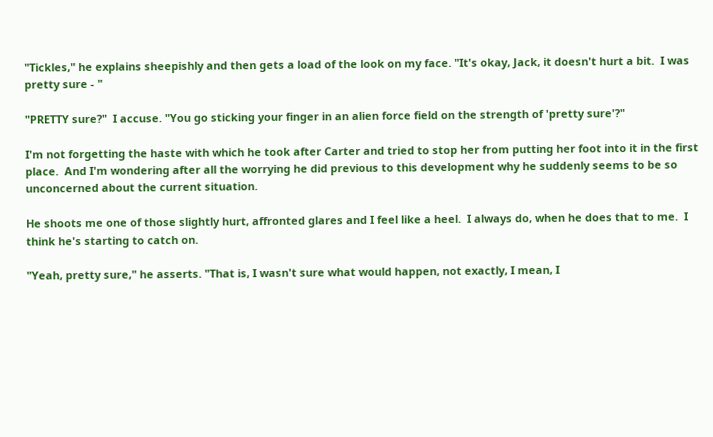"Tickles," he explains sheepishly and then gets a load of the look on my face. "It's okay, Jack, it doesn't hurt a bit.  I was pretty sure - "

"PRETTY sure?"  I accuse. "You go sticking your finger in an alien force field on the strength of 'pretty sure'?"

I'm not forgetting the haste with which he took after Carter and tried to stop her from putting her foot into it in the first place.  And I'm wondering after all the worrying he did previous to this development why he suddenly seems to be so unconcerned about the current situation.

He shoots me one of those slightly hurt, affronted glares and I feel like a heel.  I always do, when he does that to me.  I think he's starting to catch on.

"Yeah, pretty sure," he asserts. "That is, I wasn't sure what would happen, not exactly, I mean, I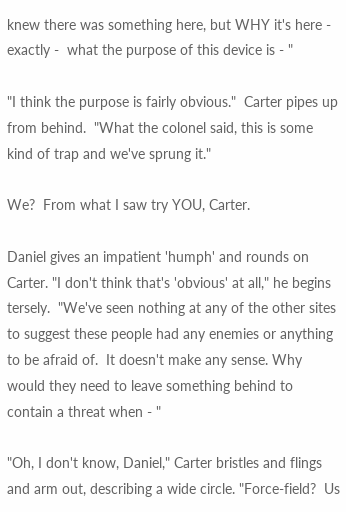knew there was something here, but WHY it's here - exactly -  what the purpose of this device is - "

"I think the purpose is fairly obvious."  Carter pipes up from behind.  "What the colonel said, this is some kind of trap and we've sprung it."

We?  From what I saw try YOU, Carter.

Daniel gives an impatient 'humph' and rounds on Carter. "I don't think that's 'obvious' at all," he begins tersely.  "We've seen nothing at any of the other sites to suggest these people had any enemies or anything to be afraid of.  It doesn't make any sense. Why would they need to leave something behind to contain a threat when - "

"Oh, I don't know, Daniel," Carter bristles and flings and arm out, describing a wide circle. "Force-field?  Us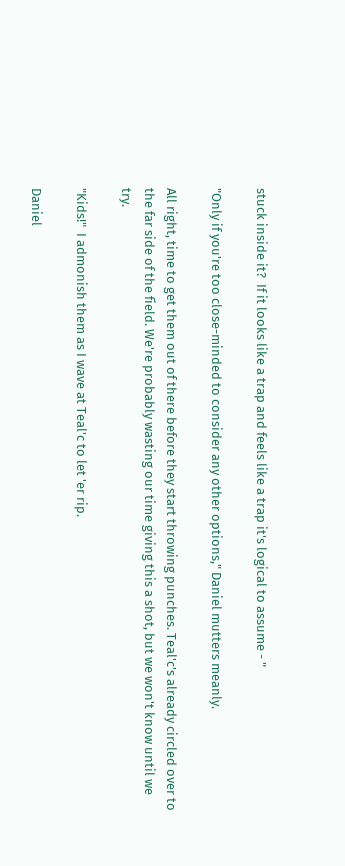stuck inside it?  If it looks like a trap and feels like a trap it's logical to assume - "

"Only if you're too close-minded to consider any other options," Daniel mutters meanly.

All right, time to get them out of there before they start throwing punches. Teal'c's already circled over to the far side of the field. We're probably wasting our time giving this a shot, but we won't know until we try.

"Kids!"  I admonish them as I wave at Teal'c to let 'er rip.

Daniel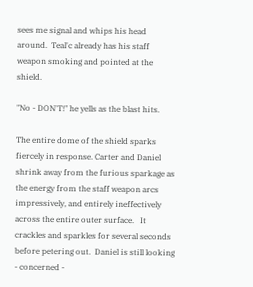sees me signal and whips his head around.  Teal'c already has his staff weapon smoking and pointed at the shield.

"No - DON'T!" he yells as the blast hits.

The entire dome of the shield sparks fiercely in response. Carter and Daniel shrink away from the furious sparkage as the energy from the staff weapon arcs impressively, and entirely ineffectively across the entire outer surface.   It crackles and sparkles for several seconds before petering out.  Daniel is still looking - concerned -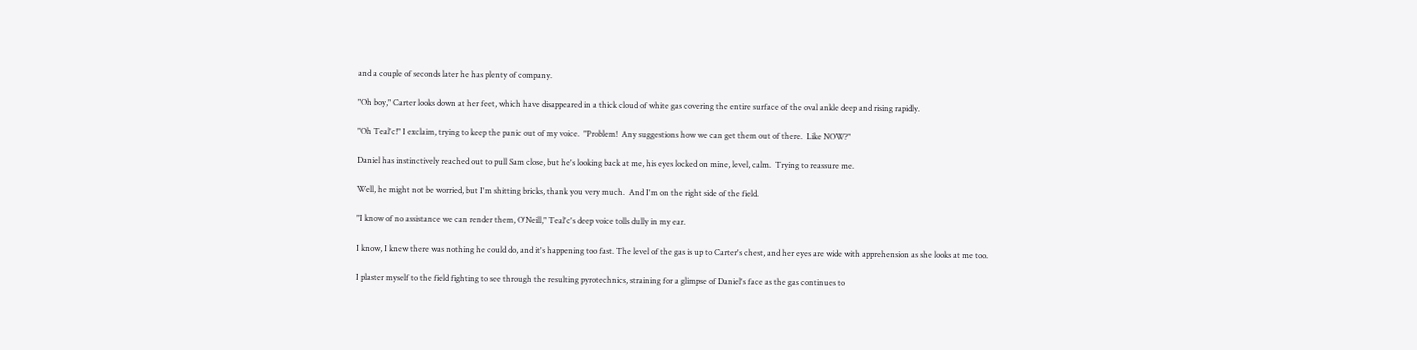and a couple of seconds later he has plenty of company.

"Oh boy," Carter looks down at her feet, which have disappeared in a thick cloud of white gas covering the entire surface of the oval ankle deep and rising rapidly.

"Oh Teal'c!" I exclaim, trying to keep the panic out of my voice.  "Problem!  Any suggestions how we can get them out of there.  Like NOW?"

Daniel has instinctively reached out to pull Sam close, but he's looking back at me, his eyes locked on mine, level, calm.  Trying to reassure me.

Well, he might not be worried, but I'm shitting bricks, thank you very much.  And I'm on the right side of the field.

"I know of no assistance we can render them, O'Neill," Teal'c's deep voice tolls dully in my ear.

I know, I knew there was nothing he could do, and it's happening too fast. The level of the gas is up to Carter's chest, and her eyes are wide with apprehension as she looks at me too.

I plaster myself to the field fighting to see through the resulting pyrotechnics, straining for a glimpse of Daniel's face as the gas continues to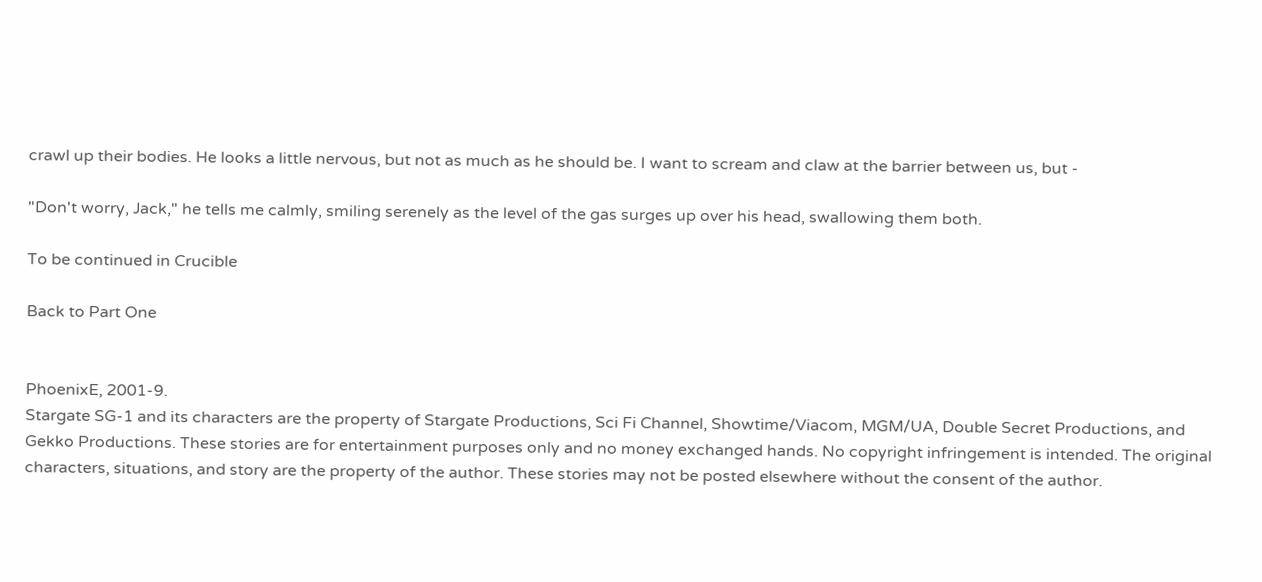crawl up their bodies. He looks a little nervous, but not as much as he should be. I want to scream and claw at the barrier between us, but -

"Don't worry, Jack," he tells me calmly, smiling serenely as the level of the gas surges up over his head, swallowing them both.

To be continued in Crucible

Back to Part One


PhoenixE, 2001-9.
Stargate SG-1 and its characters are the property of Stargate Productions, Sci Fi Channel, Showtime/Viacom, MGM/UA, Double Secret Productions, and Gekko Productions. These stories are for entertainment purposes only and no money exchanged hands. No copyright infringement is intended. The original characters, situations, and story are the property of the author. These stories may not be posted elsewhere without the consent of the author.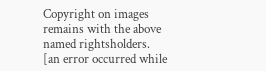Copyright on images remains with the above named rightsholders.
[an error occurred while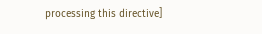processing this directive]